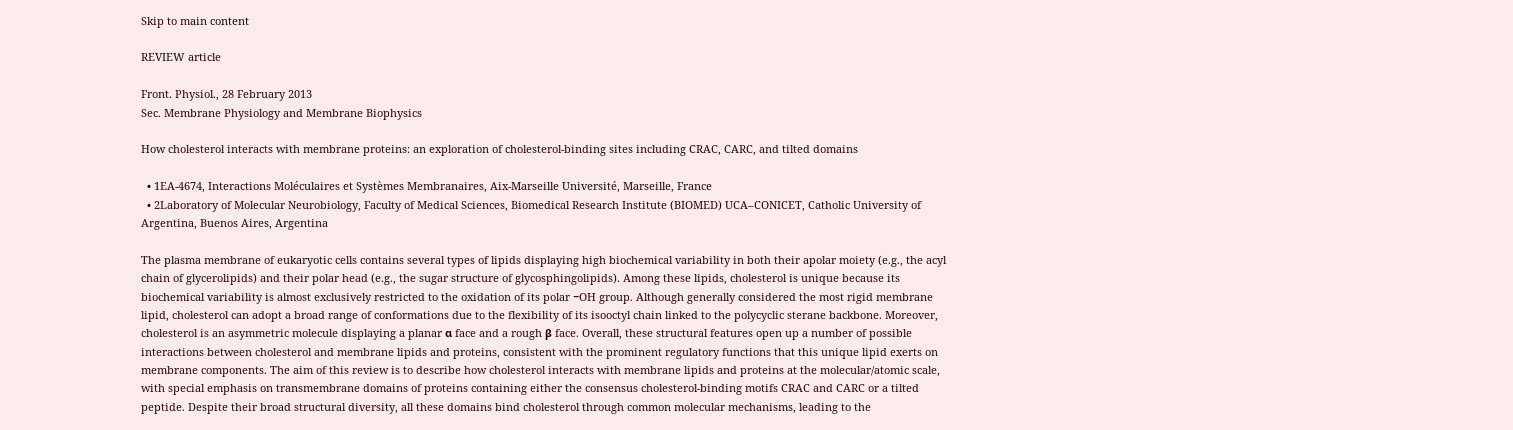Skip to main content

REVIEW article

Front. Physiol., 28 February 2013
Sec. Membrane Physiology and Membrane Biophysics

How cholesterol interacts with membrane proteins: an exploration of cholesterol-binding sites including CRAC, CARC, and tilted domains

  • 1EA-4674, Interactions Moléculaires et Systèmes Membranaires, Aix-Marseille Université, Marseille, France
  • 2Laboratory of Molecular Neurobiology, Faculty of Medical Sciences, Biomedical Research Institute (BIOMED) UCA–CONICET, Catholic University of Argentina, Buenos Aires, Argentina

The plasma membrane of eukaryotic cells contains several types of lipids displaying high biochemical variability in both their apolar moiety (e.g., the acyl chain of glycerolipids) and their polar head (e.g., the sugar structure of glycosphingolipids). Among these lipids, cholesterol is unique because its biochemical variability is almost exclusively restricted to the oxidation of its polar −OH group. Although generally considered the most rigid membrane lipid, cholesterol can adopt a broad range of conformations due to the flexibility of its isooctyl chain linked to the polycyclic sterane backbone. Moreover, cholesterol is an asymmetric molecule displaying a planar α face and a rough β face. Overall, these structural features open up a number of possible interactions between cholesterol and membrane lipids and proteins, consistent with the prominent regulatory functions that this unique lipid exerts on membrane components. The aim of this review is to describe how cholesterol interacts with membrane lipids and proteins at the molecular/atomic scale, with special emphasis on transmembrane domains of proteins containing either the consensus cholesterol-binding motifs CRAC and CARC or a tilted peptide. Despite their broad structural diversity, all these domains bind cholesterol through common molecular mechanisms, leading to the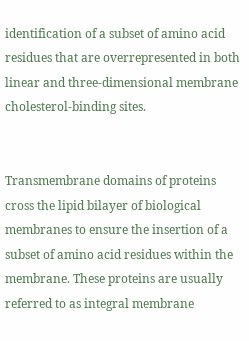identification of a subset of amino acid residues that are overrepresented in both linear and three-dimensional membrane cholesterol-binding sites.


Transmembrane domains of proteins cross the lipid bilayer of biological membranes to ensure the insertion of a subset of amino acid residues within the membrane. These proteins are usually referred to as integral membrane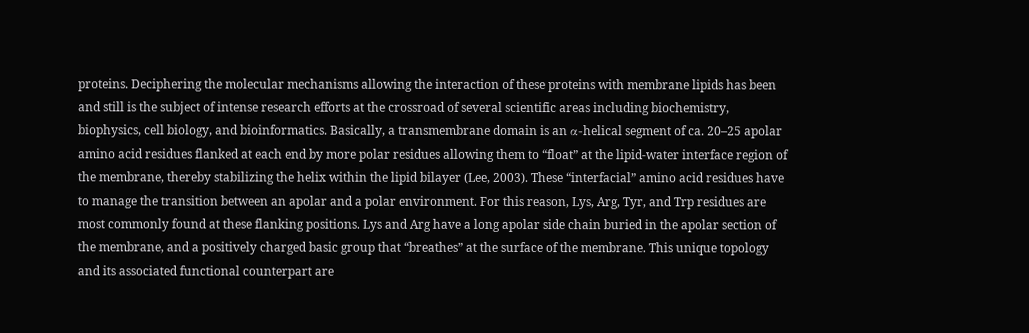proteins. Deciphering the molecular mechanisms allowing the interaction of these proteins with membrane lipids has been and still is the subject of intense research efforts at the crossroad of several scientific areas including biochemistry, biophysics, cell biology, and bioinformatics. Basically, a transmembrane domain is an α-helical segment of ca. 20–25 apolar amino acid residues flanked at each end by more polar residues allowing them to “float” at the lipid-water interface region of the membrane, thereby stabilizing the helix within the lipid bilayer (Lee, 2003). These “interfacial” amino acid residues have to manage the transition between an apolar and a polar environment. For this reason, Lys, Arg, Tyr, and Trp residues are most commonly found at these flanking positions. Lys and Arg have a long apolar side chain buried in the apolar section of the membrane, and a positively charged basic group that “breathes” at the surface of the membrane. This unique topology and its associated functional counterpart are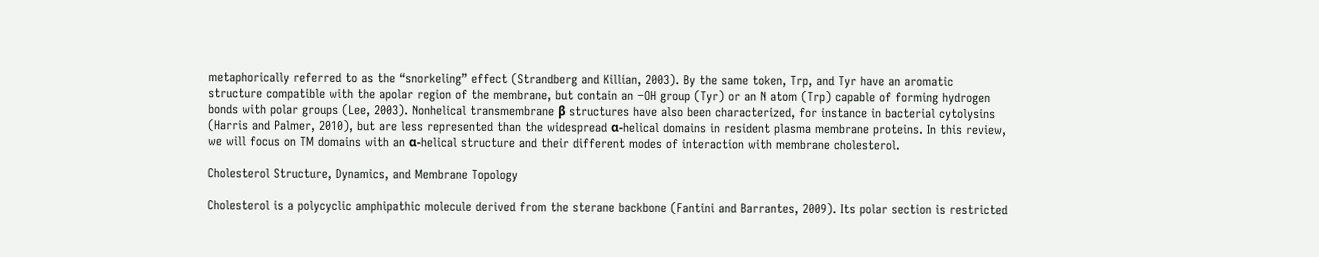metaphorically referred to as the “snorkeling” effect (Strandberg and Killian, 2003). By the same token, Trp, and Tyr have an aromatic structure compatible with the apolar region of the membrane, but contain an −OH group (Tyr) or an N atom (Trp) capable of forming hydrogen bonds with polar groups (Lee, 2003). Nonhelical transmembrane β structures have also been characterized, for instance in bacterial cytolysins (Harris and Palmer, 2010), but are less represented than the widespread α-helical domains in resident plasma membrane proteins. In this review, we will focus on TM domains with an α-helical structure and their different modes of interaction with membrane cholesterol.

Cholesterol Structure, Dynamics, and Membrane Topology

Cholesterol is a polycyclic amphipathic molecule derived from the sterane backbone (Fantini and Barrantes, 2009). Its polar section is restricted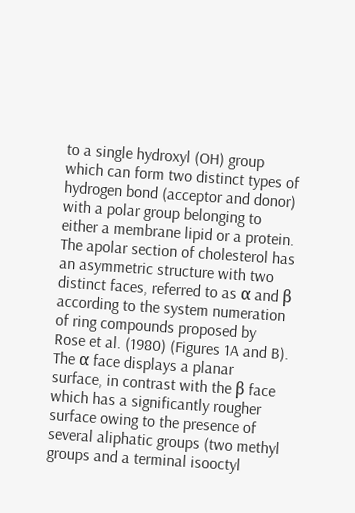to a single hydroxyl (OH) group which can form two distinct types of hydrogen bond (acceptor and donor) with a polar group belonging to either a membrane lipid or a protein. The apolar section of cholesterol has an asymmetric structure with two distinct faces, referred to as α and β according to the system numeration of ring compounds proposed by Rose et al. (1980) (Figures 1A and B). The α face displays a planar surface, in contrast with the β face which has a significantly rougher surface owing to the presence of several aliphatic groups (two methyl groups and a terminal isooctyl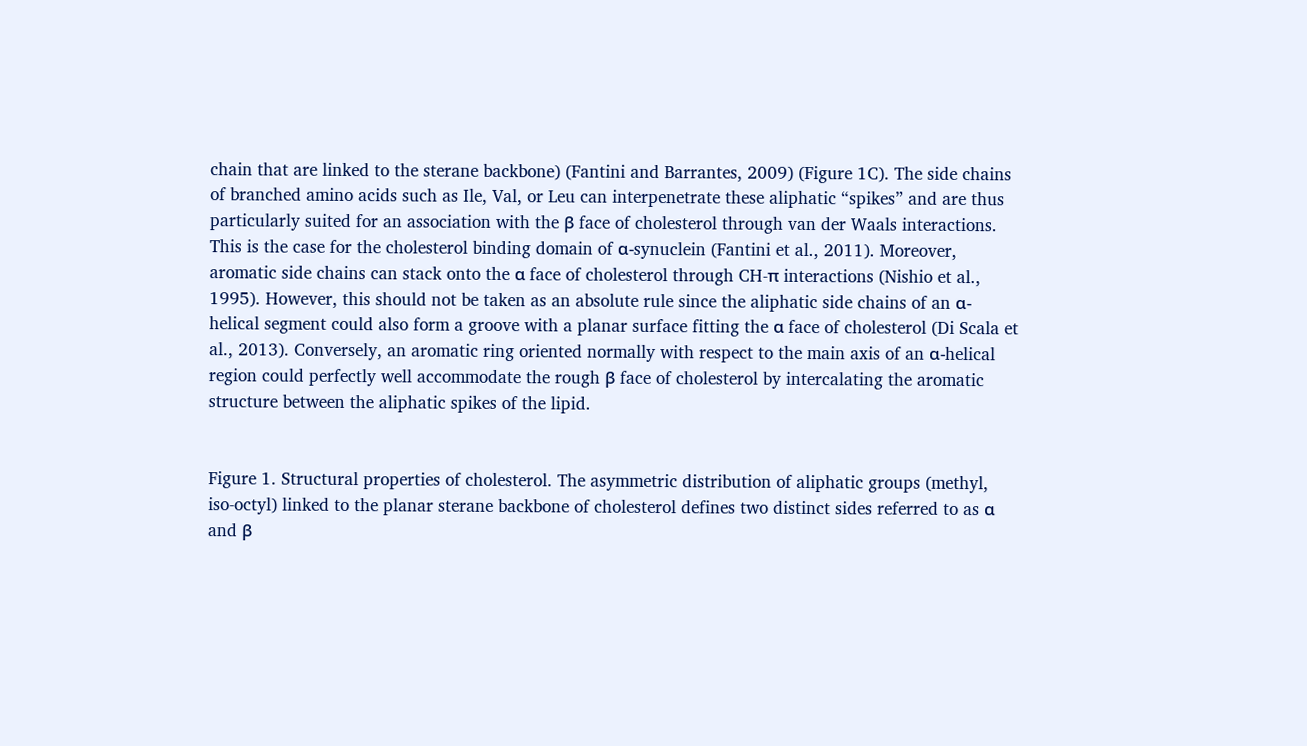chain that are linked to the sterane backbone) (Fantini and Barrantes, 2009) (Figure 1C). The side chains of branched amino acids such as Ile, Val, or Leu can interpenetrate these aliphatic “spikes” and are thus particularly suited for an association with the β face of cholesterol through van der Waals interactions. This is the case for the cholesterol binding domain of α-synuclein (Fantini et al., 2011). Moreover, aromatic side chains can stack onto the α face of cholesterol through CH-π interactions (Nishio et al., 1995). However, this should not be taken as an absolute rule since the aliphatic side chains of an α-helical segment could also form a groove with a planar surface fitting the α face of cholesterol (Di Scala et al., 2013). Conversely, an aromatic ring oriented normally with respect to the main axis of an α-helical region could perfectly well accommodate the rough β face of cholesterol by intercalating the aromatic structure between the aliphatic spikes of the lipid.


Figure 1. Structural properties of cholesterol. The asymmetric distribution of aliphatic groups (methyl, iso-octyl) linked to the planar sterane backbone of cholesterol defines two distinct sides referred to as α and β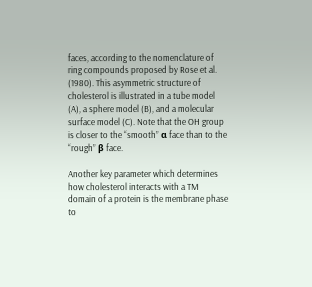faces, according to the nomenclature of ring compounds proposed by Rose et al. (1980). This asymmetric structure of cholesterol is illustrated in a tube model (A), a sphere model (B), and a molecular surface model (C). Note that the OH group is closer to the “smooth” α face than to the “rough” β face.

Another key parameter which determines how cholesterol interacts with a TM domain of a protein is the membrane phase to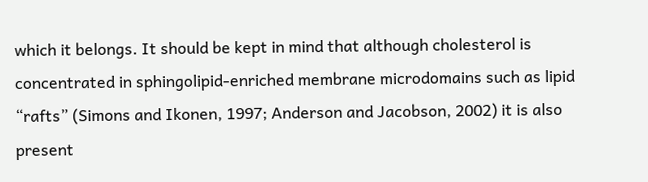which it belongs. It should be kept in mind that although cholesterol is concentrated in sphingolipid-enriched membrane microdomains such as lipid “rafts” (Simons and Ikonen, 1997; Anderson and Jacobson, 2002) it is also present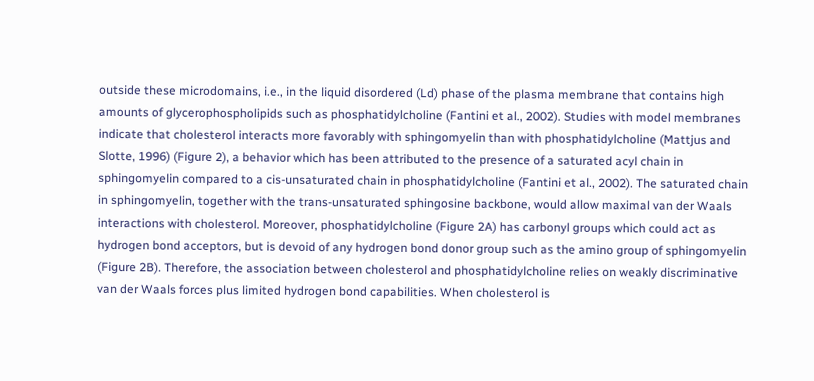outside these microdomains, i.e., in the liquid disordered (Ld) phase of the plasma membrane that contains high amounts of glycerophospholipids such as phosphatidylcholine (Fantini et al., 2002). Studies with model membranes indicate that cholesterol interacts more favorably with sphingomyelin than with phosphatidylcholine (Mattjus and Slotte, 1996) (Figure 2), a behavior which has been attributed to the presence of a saturated acyl chain in sphingomyelin compared to a cis-unsaturated chain in phosphatidylcholine (Fantini et al., 2002). The saturated chain in sphingomyelin, together with the trans-unsaturated sphingosine backbone, would allow maximal van der Waals interactions with cholesterol. Moreover, phosphatidylcholine (Figure 2A) has carbonyl groups which could act as hydrogen bond acceptors, but is devoid of any hydrogen bond donor group such as the amino group of sphingomyelin (Figure 2B). Therefore, the association between cholesterol and phosphatidylcholine relies on weakly discriminative van der Waals forces plus limited hydrogen bond capabilities. When cholesterol is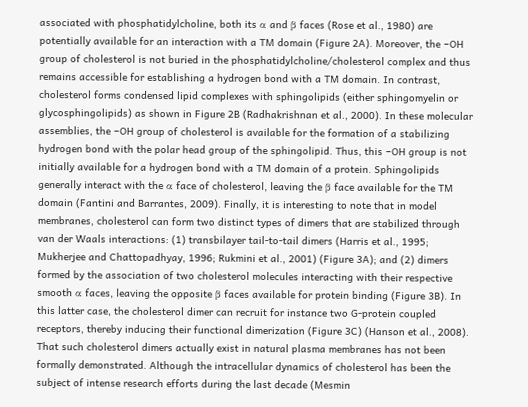associated with phosphatidylcholine, both its α and β faces (Rose et al., 1980) are potentially available for an interaction with a TM domain (Figure 2A). Moreover, the −OH group of cholesterol is not buried in the phosphatidylcholine/cholesterol complex and thus remains accessible for establishing a hydrogen bond with a TM domain. In contrast, cholesterol forms condensed lipid complexes with sphingolipids (either sphingomyelin or glycosphingolipids) as shown in Figure 2B (Radhakrishnan et al., 2000). In these molecular assemblies, the −OH group of cholesterol is available for the formation of a stabilizing hydrogen bond with the polar head group of the sphingolipid. Thus, this −OH group is not initially available for a hydrogen bond with a TM domain of a protein. Sphingolipids generally interact with the α face of cholesterol, leaving the β face available for the TM domain (Fantini and Barrantes, 2009). Finally, it is interesting to note that in model membranes, cholesterol can form two distinct types of dimers that are stabilized through van der Waals interactions: (1) transbilayer tail-to-tail dimers (Harris et al., 1995; Mukherjee and Chattopadhyay, 1996; Rukmini et al., 2001) (Figure 3A); and (2) dimers formed by the association of two cholesterol molecules interacting with their respective smooth α faces, leaving the opposite β faces available for protein binding (Figure 3B). In this latter case, the cholesterol dimer can recruit for instance two G-protein coupled receptors, thereby inducing their functional dimerization (Figure 3C) (Hanson et al., 2008). That such cholesterol dimers actually exist in natural plasma membranes has not been formally demonstrated. Although the intracellular dynamics of cholesterol has been the subject of intense research efforts during the last decade (Mesmin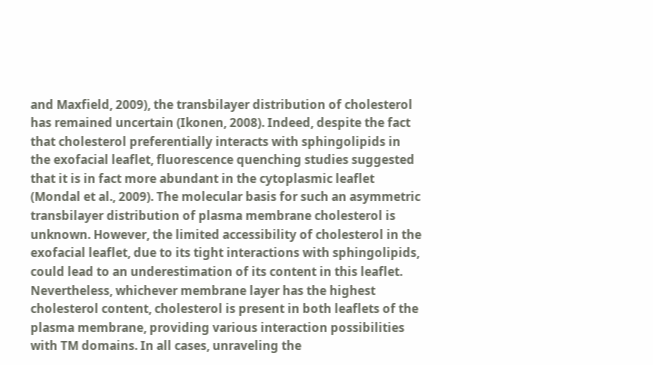and Maxfield, 2009), the transbilayer distribution of cholesterol has remained uncertain (Ikonen, 2008). Indeed, despite the fact that cholesterol preferentially interacts with sphingolipids in the exofacial leaflet, fluorescence quenching studies suggested that it is in fact more abundant in the cytoplasmic leaflet (Mondal et al., 2009). The molecular basis for such an asymmetric transbilayer distribution of plasma membrane cholesterol is unknown. However, the limited accessibility of cholesterol in the exofacial leaflet, due to its tight interactions with sphingolipids, could lead to an underestimation of its content in this leaflet. Nevertheless, whichever membrane layer has the highest cholesterol content, cholesterol is present in both leaflets of the plasma membrane, providing various interaction possibilities with TM domains. In all cases, unraveling the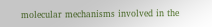molecular mechanisms involved in the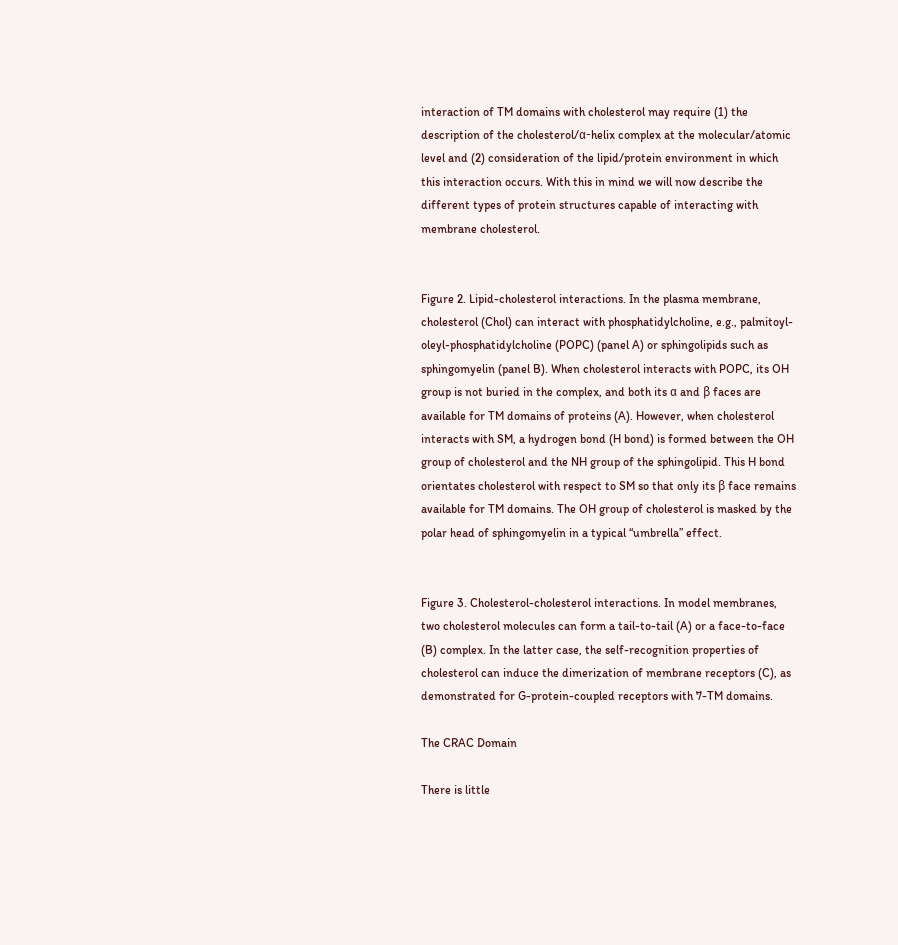interaction of TM domains with cholesterol may require (1) the description of the cholesterol/α-helix complex at the molecular/atomic level and (2) consideration of the lipid/protein environment in which this interaction occurs. With this in mind we will now describe the different types of protein structures capable of interacting with membrane cholesterol.


Figure 2. Lipid-cholesterol interactions. In the plasma membrane, cholesterol (Chol) can interact with phosphatidylcholine, e.g., palmitoyl-oleyl-phosphatidylcholine (POPC) (panel A) or sphingolipids such as sphingomyelin (panel B). When cholesterol interacts with POPC, its OH group is not buried in the complex, and both its α and β faces are available for TM domains of proteins (A). However, when cholesterol interacts with SM, a hydrogen bond (H bond) is formed between the OH group of cholesterol and the NH group of the sphingolipid. This H bond orientates cholesterol with respect to SM so that only its β face remains available for TM domains. The OH group of cholesterol is masked by the polar head of sphingomyelin in a typical “umbrella” effect.


Figure 3. Cholesterol-cholesterol interactions. In model membranes, two cholesterol molecules can form a tail-to-tail (A) or a face-to-face (B) complex. In the latter case, the self-recognition properties of cholesterol can induce the dimerization of membrane receptors (C), as demonstrated for G-protein-coupled receptors with 7-TM domains.

The CRAC Domain

There is little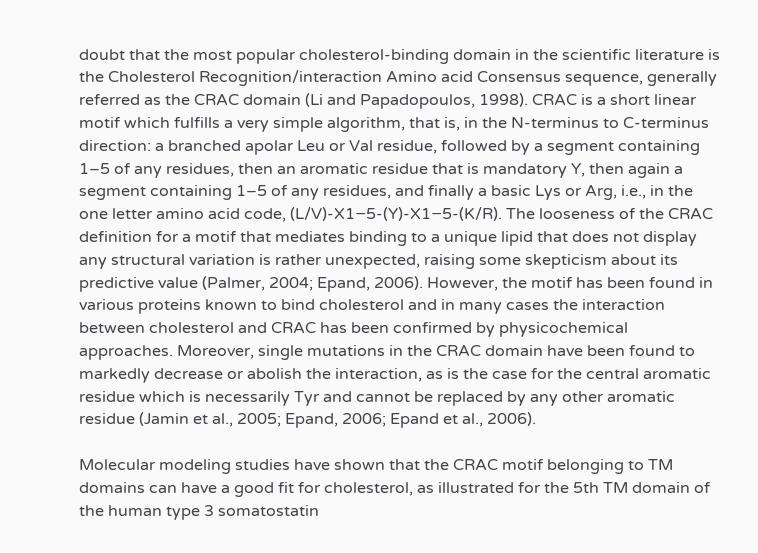doubt that the most popular cholesterol-binding domain in the scientific literature is the Cholesterol Recognition/interaction Amino acid Consensus sequence, generally referred as the CRAC domain (Li and Papadopoulos, 1998). CRAC is a short linear motif which fulfills a very simple algorithm, that is, in the N-terminus to C-terminus direction: a branched apolar Leu or Val residue, followed by a segment containing 1–5 of any residues, then an aromatic residue that is mandatory Y, then again a segment containing 1–5 of any residues, and finally a basic Lys or Arg, i.e., in the one letter amino acid code, (L/V)-X1−5-(Y)-X1−5-(K/R). The looseness of the CRAC definition for a motif that mediates binding to a unique lipid that does not display any structural variation is rather unexpected, raising some skepticism about its predictive value (Palmer, 2004; Epand, 2006). However, the motif has been found in various proteins known to bind cholesterol and in many cases the interaction between cholesterol and CRAC has been confirmed by physicochemical approaches. Moreover, single mutations in the CRAC domain have been found to markedly decrease or abolish the interaction, as is the case for the central aromatic residue which is necessarily Tyr and cannot be replaced by any other aromatic residue (Jamin et al., 2005; Epand, 2006; Epand et al., 2006).

Molecular modeling studies have shown that the CRAC motif belonging to TM domains can have a good fit for cholesterol, as illustrated for the 5th TM domain of the human type 3 somatostatin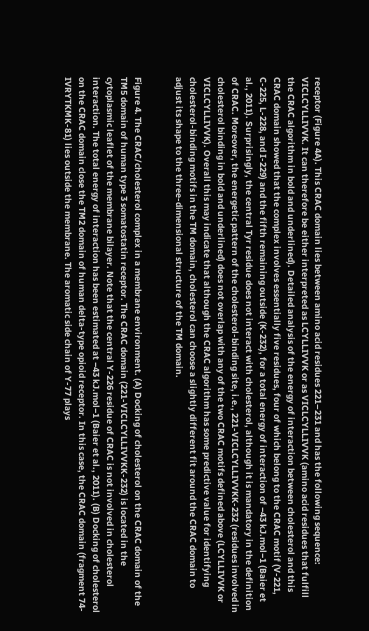receptor (Figure 4A). This CRAC domain lies between amino acid residues 221–231 and has the following sequence: VICLCYLLIVVK. It can therefore be either interpreted as LCYLLIVVK or as VICLCYLLIVVK (amino acid residues that fulfill the CRAC algorithm in bold and underlined). Detailed analysis of the energy of interaction between cholesterol and this CRAC domain showed that the complex involves essentially five residues, four of which belong to the CRAC motif (V-221, C-225, L-228, and I-229) and the fifth remaining outside (K-232), for a total energy of interaction of −43 kJ.mol−1 (Baier et al., 2011). Surprisingly, the central Tyr residue does not interact with cholesterol, although it is mandatory in the definition of CRAC. Moreover, the energetic pattern of the cholesterol-binding site, i.e., 221-VICLCYLLIVVKK-232 (residues involved in cholesterol binding in bold and underlined) does not overlap with any of the two CRAC motifs defined above (LCYLLIVVK or VICLCYLLIVVK). Overall this may indicate that although the CRAC algorithm has some predictive value for identifying cholesterol-binding motifs in the TM domain, cholesterol can choose a slightly different fit around the CRAC domain to adjust its shape to the three-dimensional structure of the TM domain.


Figure 4. The CRAC/cholesterol complex in a membrane environment. (A) Docking of cholesterol on the CRAC domain of the TM5 domain of human type 3 somatostatin receptor. The CRAC domain (221-VICLCYLLIVVKK-232) is located in the cytoplasmic leaflet of the membrane bilayer. Note that the central Y-226 residue of CRAC is not involved in cholesterol interaction. The total energy of interaction has been estimated at −43 kJ.mol−1 (Baier et al., 2011). (B) Docking of cholesterol on the CRAC domain close the TM2 domain of human delta-type opioid receptor. In this case, the CRAC domain (fragment 74-IVRYTKMK-81) lies outside the membrane. The aromatic side chain of Y-77 plays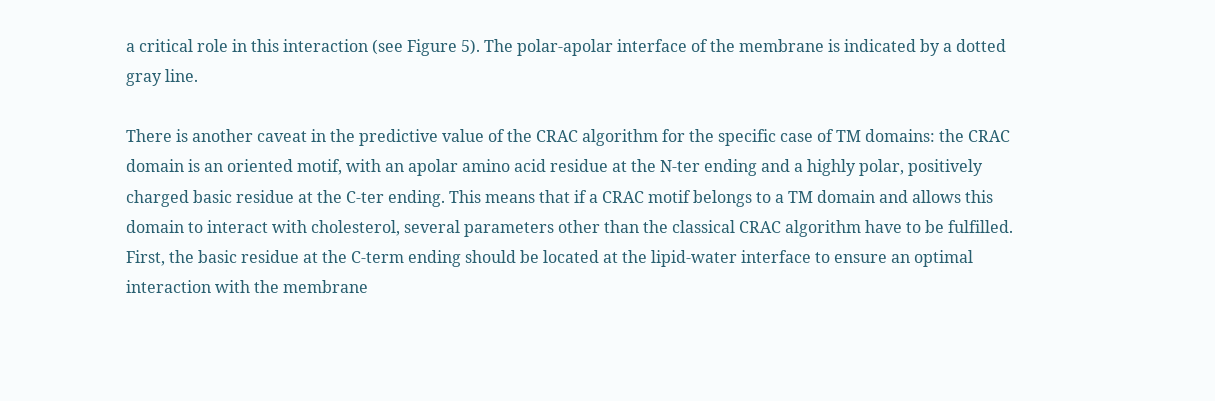a critical role in this interaction (see Figure 5). The polar-apolar interface of the membrane is indicated by a dotted gray line.

There is another caveat in the predictive value of the CRAC algorithm for the specific case of TM domains: the CRAC domain is an oriented motif, with an apolar amino acid residue at the N-ter ending and a highly polar, positively charged basic residue at the C-ter ending. This means that if a CRAC motif belongs to a TM domain and allows this domain to interact with cholesterol, several parameters other than the classical CRAC algorithm have to be fulfilled. First, the basic residue at the C-term ending should be located at the lipid-water interface to ensure an optimal interaction with the membrane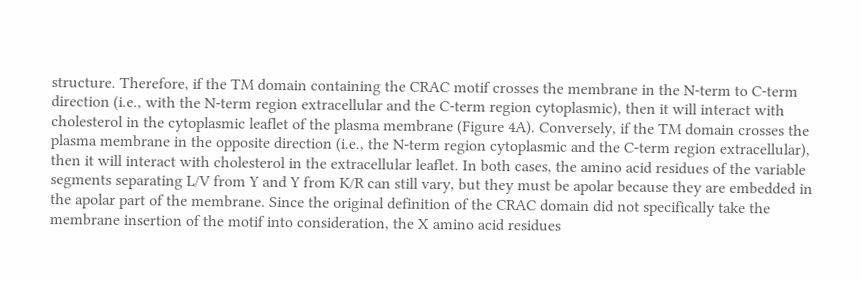structure. Therefore, if the TM domain containing the CRAC motif crosses the membrane in the N-term to C-term direction (i.e., with the N-term region extracellular and the C-term region cytoplasmic), then it will interact with cholesterol in the cytoplasmic leaflet of the plasma membrane (Figure 4A). Conversely, if the TM domain crosses the plasma membrane in the opposite direction (i.e., the N-term region cytoplasmic and the C-term region extracellular), then it will interact with cholesterol in the extracellular leaflet. In both cases, the amino acid residues of the variable segments separating L/V from Y and Y from K/R can still vary, but they must be apolar because they are embedded in the apolar part of the membrane. Since the original definition of the CRAC domain did not specifically take the membrane insertion of the motif into consideration, the X amino acid residues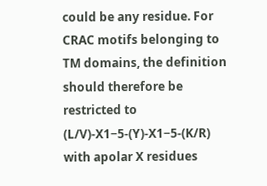could be any residue. For CRAC motifs belonging to TM domains, the definition should therefore be restricted to (L/V)-X1−5-(Y)-X1−5-(K/R) with apolar X residues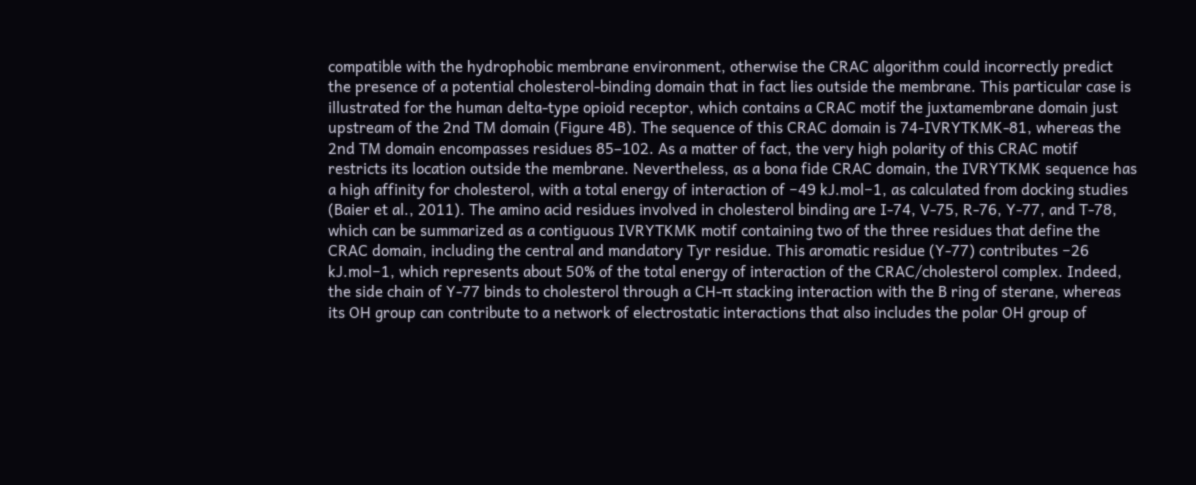compatible with the hydrophobic membrane environment, otherwise the CRAC algorithm could incorrectly predict the presence of a potential cholesterol-binding domain that in fact lies outside the membrane. This particular case is illustrated for the human delta-type opioid receptor, which contains a CRAC motif the juxtamembrane domain just upstream of the 2nd TM domain (Figure 4B). The sequence of this CRAC domain is 74-IVRYTKMK-81, whereas the 2nd TM domain encompasses residues 85–102. As a matter of fact, the very high polarity of this CRAC motif restricts its location outside the membrane. Nevertheless, as a bona fide CRAC domain, the IVRYTKMK sequence has a high affinity for cholesterol, with a total energy of interaction of −49 kJ.mol−1, as calculated from docking studies (Baier et al., 2011). The amino acid residues involved in cholesterol binding are I-74, V-75, R-76, Y-77, and T-78, which can be summarized as a contiguous IVRYTKMK motif containing two of the three residues that define the CRAC domain, including the central and mandatory Tyr residue. This aromatic residue (Y-77) contributes −26 kJ.mol−1, which represents about 50% of the total energy of interaction of the CRAC/cholesterol complex. Indeed, the side chain of Y-77 binds to cholesterol through a CH-π stacking interaction with the B ring of sterane, whereas its OH group can contribute to a network of electrostatic interactions that also includes the polar OH group of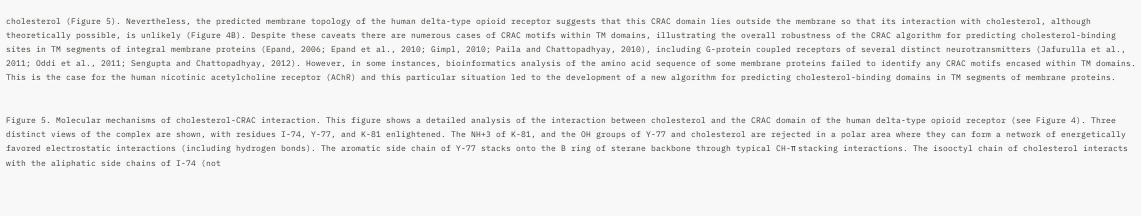cholesterol (Figure 5). Nevertheless, the predicted membrane topology of the human delta-type opioid receptor suggests that this CRAC domain lies outside the membrane so that its interaction with cholesterol, although theoretically possible, is unlikely (Figure 4B). Despite these caveats there are numerous cases of CRAC motifs within TM domains, illustrating the overall robustness of the CRAC algorithm for predicting cholesterol-binding sites in TM segments of integral membrane proteins (Epand, 2006; Epand et al., 2010; Gimpl, 2010; Paila and Chattopadhyay, 2010), including G-protein coupled receptors of several distinct neurotransmitters (Jafurulla et al., 2011; Oddi et al., 2011; Sengupta and Chattopadhyay, 2012). However, in some instances, bioinformatics analysis of the amino acid sequence of some membrane proteins failed to identify any CRAC motifs encased within TM domains. This is the case for the human nicotinic acetylcholine receptor (AChR) and this particular situation led to the development of a new algorithm for predicting cholesterol-binding domains in TM segments of membrane proteins.


Figure 5. Molecular mechanisms of cholesterol-CRAC interaction. This figure shows a detailed analysis of the interaction between cholesterol and the CRAC domain of the human delta-type opioid receptor (see Figure 4). Three distinct views of the complex are shown, with residues I-74, Y-77, and K-81 enlightened. The NH+3 of K-81, and the OH groups of Y-77 and cholesterol are rejected in a polar area where they can form a network of energetically favored electrostatic interactions (including hydrogen bonds). The aromatic side chain of Y-77 stacks onto the B ring of sterane backbone through typical CH-π stacking interactions. The isooctyl chain of cholesterol interacts with the aliphatic side chains of I-74 (not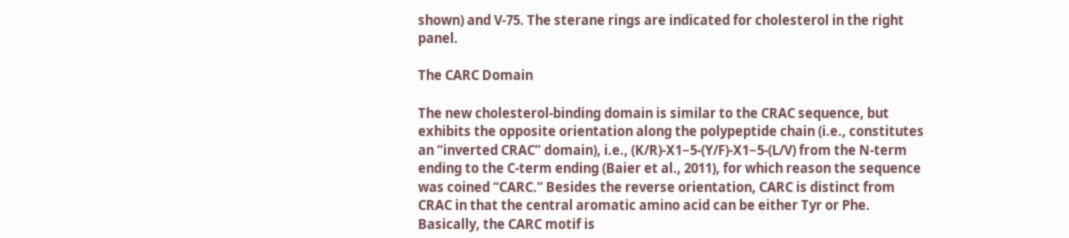shown) and V-75. The sterane rings are indicated for cholesterol in the right panel.

The CARC Domain

The new cholesterol-binding domain is similar to the CRAC sequence, but exhibits the opposite orientation along the polypeptide chain (i.e., constitutes an “inverted CRAC” domain), i.e., (K/R)-X1−5-(Y/F)-X1−5-(L/V) from the N-term ending to the C-term ending (Baier et al., 2011), for which reason the sequence was coined “CARC.” Besides the reverse orientation, CARC is distinct from CRAC in that the central aromatic amino acid can be either Tyr or Phe. Basically, the CARC motif is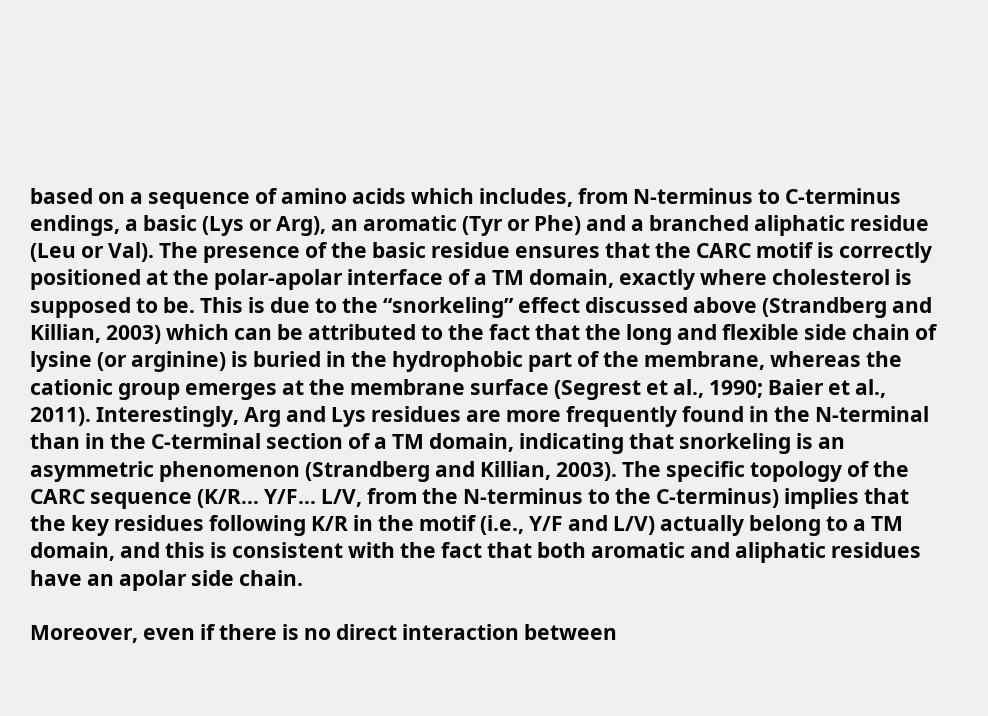based on a sequence of amino acids which includes, from N-terminus to C-terminus endings, a basic (Lys or Arg), an aromatic (Tyr or Phe) and a branched aliphatic residue (Leu or Val). The presence of the basic residue ensures that the CARC motif is correctly positioned at the polar-apolar interface of a TM domain, exactly where cholesterol is supposed to be. This is due to the “snorkeling” effect discussed above (Strandberg and Killian, 2003) which can be attributed to the fact that the long and flexible side chain of lysine (or arginine) is buried in the hydrophobic part of the membrane, whereas the cationic group emerges at the membrane surface (Segrest et al., 1990; Baier et al., 2011). Interestingly, Arg and Lys residues are more frequently found in the N-terminal than in the C-terminal section of a TM domain, indicating that snorkeling is an asymmetric phenomenon (Strandberg and Killian, 2003). The specific topology of the CARC sequence (K/R… Y/F… L/V, from the N-terminus to the C-terminus) implies that the key residues following K/R in the motif (i.e., Y/F and L/V) actually belong to a TM domain, and this is consistent with the fact that both aromatic and aliphatic residues have an apolar side chain.

Moreover, even if there is no direct interaction between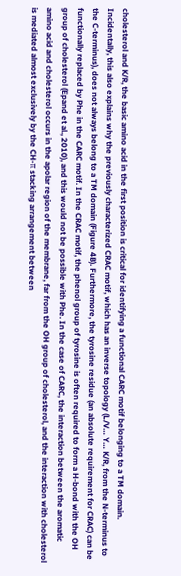cholesterol and K/R, the basic amino acid in the first position is critical for identifying a functional CARC motif belonging to a TM domain. Incidentally, this also explains why the previously characterized CRAC motif, which has an inverse topology (L/V… Y… K/R, from the N-terminus to the C-terminus), does not always belong to a TM domain (Figure 4B). Furthermore, the tyrosine residue (an absolute requirement for CRAC) can be functionally replaced by Phe in the CARC motif. In the CRAC motif, the phenol group of tyrosine is often required to form a H-bond with the OH group of cholesterol (Epand et al., 2010), and this would not be possible with Phe. In the case of CARC, the interaction between the aromatic amino acid and cholesterol occurs in the apolar region of the membrane, far from the OH group of cholesterol, and the interaction with cholesterol is mediated almost exclusively by the CH-π stacking arrangement between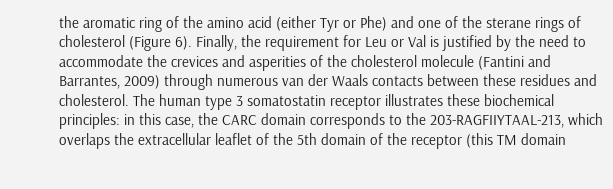the aromatic ring of the amino acid (either Tyr or Phe) and one of the sterane rings of cholesterol (Figure 6). Finally, the requirement for Leu or Val is justified by the need to accommodate the crevices and asperities of the cholesterol molecule (Fantini and Barrantes, 2009) through numerous van der Waals contacts between these residues and cholesterol. The human type 3 somatostatin receptor illustrates these biochemical principles: in this case, the CARC domain corresponds to the 203-RAGFIIYTAAL-213, which overlaps the extracellular leaflet of the 5th domain of the receptor (this TM domain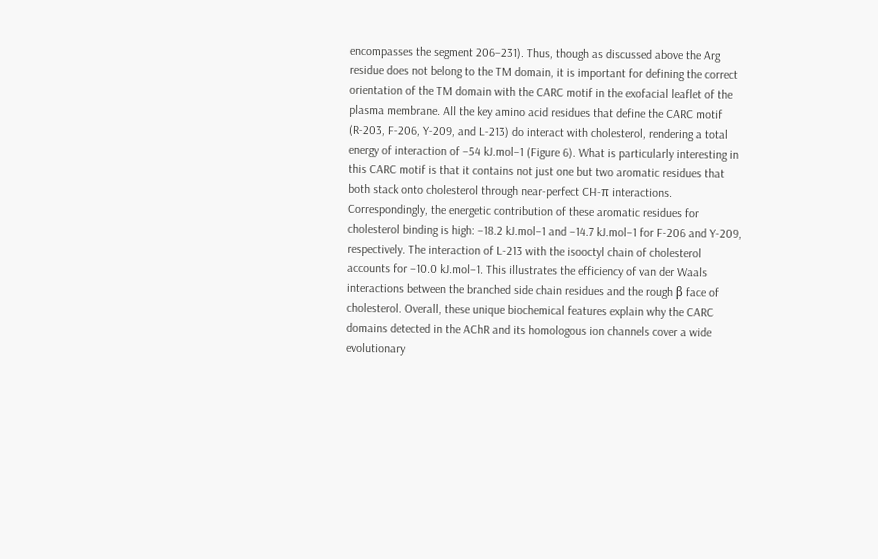encompasses the segment 206–231). Thus, though as discussed above the Arg residue does not belong to the TM domain, it is important for defining the correct orientation of the TM domain with the CARC motif in the exofacial leaflet of the plasma membrane. All the key amino acid residues that define the CARC motif (R-203, F-206, Y-209, and L-213) do interact with cholesterol, rendering a total energy of interaction of −54 kJ.mol−1 (Figure 6). What is particularly interesting in this CARC motif is that it contains not just one but two aromatic residues that both stack onto cholesterol through near-perfect CH-π interactions. Correspondingly, the energetic contribution of these aromatic residues for cholesterol binding is high: −18.2 kJ.mol−1 and −14.7 kJ.mol−1 for F-206 and Y-209, respectively. The interaction of L-213 with the isooctyl chain of cholesterol accounts for −10.0 kJ.mol−1. This illustrates the efficiency of van der Waals interactions between the branched side chain residues and the rough β face of cholesterol. Overall, these unique biochemical features explain why the CARC domains detected in the AChR and its homologous ion channels cover a wide evolutionary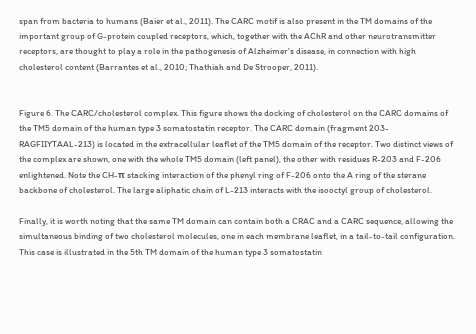span from bacteria to humans (Baier et al., 2011). The CARC motif is also present in the TM domains of the important group of G-protein coupled receptors, which, together with the AChR and other neurotransmitter receptors, are thought to play a role in the pathogenesis of Alzheimer's disease, in connection with high cholesterol content (Barrantes et al., 2010; Thathiah and De Strooper, 2011).


Figure 6. The CARC/cholesterol complex. This figure shows the docking of cholesterol on the CARC domains of the TM5 domain of the human type 3 somatostatin receptor. The CARC domain (fragment 203-RAGFIIYTAAL-213) is located in the extracellular leaflet of the TM5 domain of the receptor. Two distinct views of the complex are shown, one with the whole TM5 domain (left panel), the other with residues R-203 and F-206 enlightened. Note the CH-π stacking interaction of the phenyl ring of F-206 onto the A ring of the sterane backbone of cholesterol. The large aliphatic chain of L-213 interacts with the isooctyl group of cholesterol.

Finally, it is worth noting that the same TM domain can contain both a CRAC and a CARC sequence, allowing the simultaneous binding of two cholesterol molecules, one in each membrane leaflet, in a tail-to-tail configuration. This case is illustrated in the 5th TM domain of the human type 3 somatostatin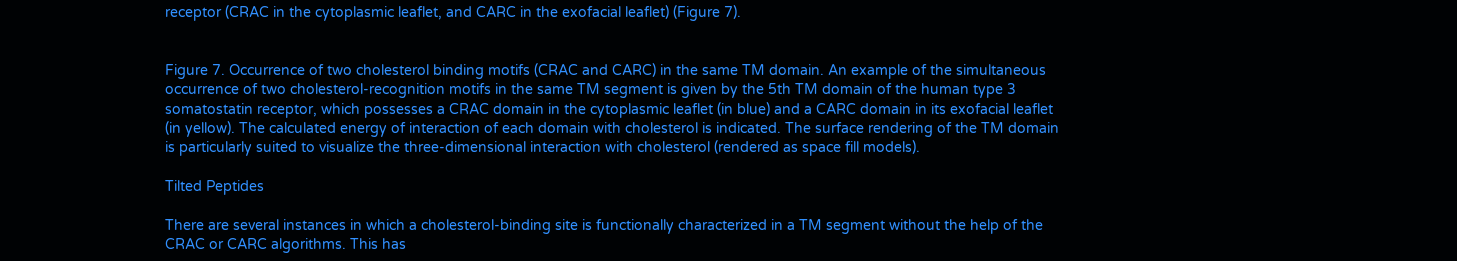receptor (CRAC in the cytoplasmic leaflet, and CARC in the exofacial leaflet) (Figure 7).


Figure 7. Occurrence of two cholesterol binding motifs (CRAC and CARC) in the same TM domain. An example of the simultaneous occurrence of two cholesterol-recognition motifs in the same TM segment is given by the 5th TM domain of the human type 3 somatostatin receptor, which possesses a CRAC domain in the cytoplasmic leaflet (in blue) and a CARC domain in its exofacial leaflet (in yellow). The calculated energy of interaction of each domain with cholesterol is indicated. The surface rendering of the TM domain is particularly suited to visualize the three-dimensional interaction with cholesterol (rendered as space fill models).

Tilted Peptides

There are several instances in which a cholesterol-binding site is functionally characterized in a TM segment without the help of the CRAC or CARC algorithms. This has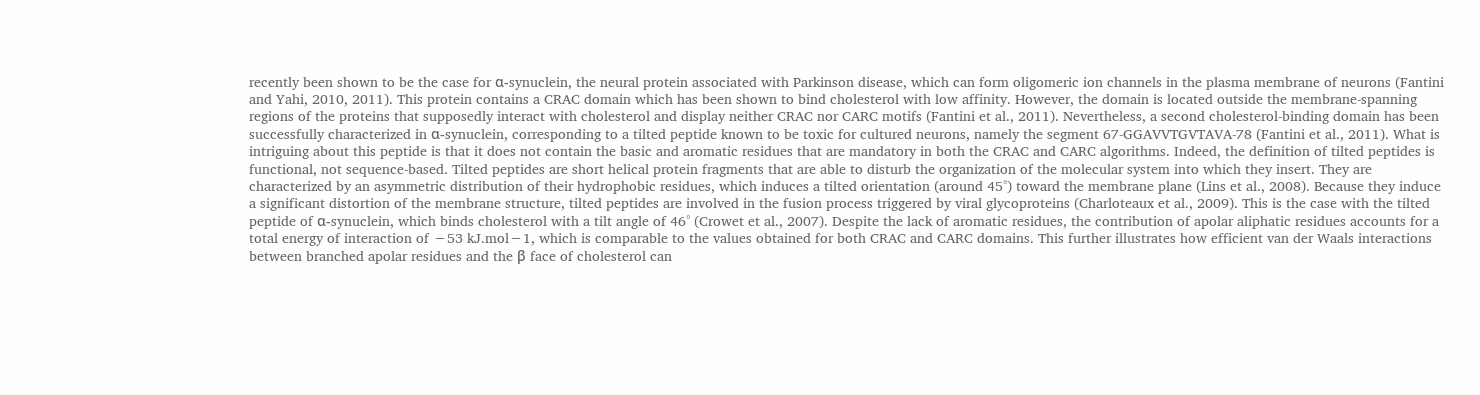recently been shown to be the case for α-synuclein, the neural protein associated with Parkinson disease, which can form oligomeric ion channels in the plasma membrane of neurons (Fantini and Yahi, 2010, 2011). This protein contains a CRAC domain which has been shown to bind cholesterol with low affinity. However, the domain is located outside the membrane-spanning regions of the proteins that supposedly interact with cholesterol and display neither CRAC nor CARC motifs (Fantini et al., 2011). Nevertheless, a second cholesterol-binding domain has been successfully characterized in α-synuclein, corresponding to a tilted peptide known to be toxic for cultured neurons, namely the segment 67-GGAVVTGVTAVA-78 (Fantini et al., 2011). What is intriguing about this peptide is that it does not contain the basic and aromatic residues that are mandatory in both the CRAC and CARC algorithms. Indeed, the definition of tilted peptides is functional, not sequence-based. Tilted peptides are short helical protein fragments that are able to disturb the organization of the molecular system into which they insert. They are characterized by an asymmetric distribution of their hydrophobic residues, which induces a tilted orientation (around 45°) toward the membrane plane (Lins et al., 2008). Because they induce a significant distortion of the membrane structure, tilted peptides are involved in the fusion process triggered by viral glycoproteins (Charloteaux et al., 2009). This is the case with the tilted peptide of α-synuclein, which binds cholesterol with a tilt angle of 46° (Crowet et al., 2007). Despite the lack of aromatic residues, the contribution of apolar aliphatic residues accounts for a total energy of interaction of −53 kJ.mol−1, which is comparable to the values obtained for both CRAC and CARC domains. This further illustrates how efficient van der Waals interactions between branched apolar residues and the β face of cholesterol can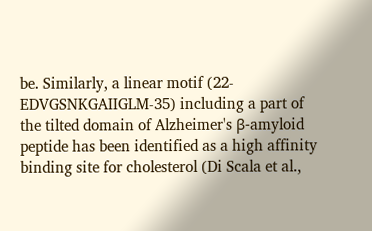be. Similarly, a linear motif (22-EDVGSNKGAIIGLM-35) including a part of the tilted domain of Alzheimer's β-amyloid peptide has been identified as a high affinity binding site for cholesterol (Di Scala et al.,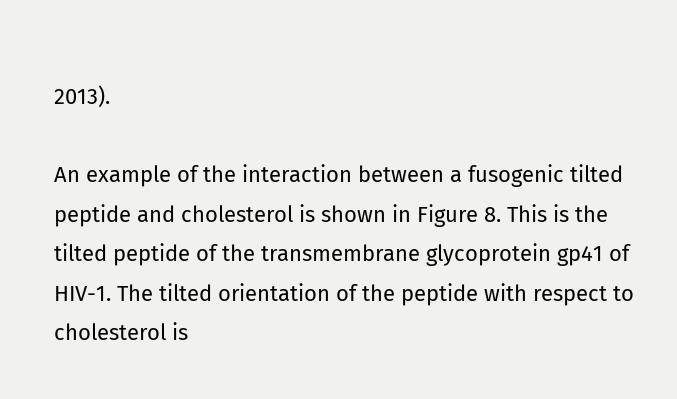2013).

An example of the interaction between a fusogenic tilted peptide and cholesterol is shown in Figure 8. This is the tilted peptide of the transmembrane glycoprotein gp41 of HIV-1. The tilted orientation of the peptide with respect to cholesterol is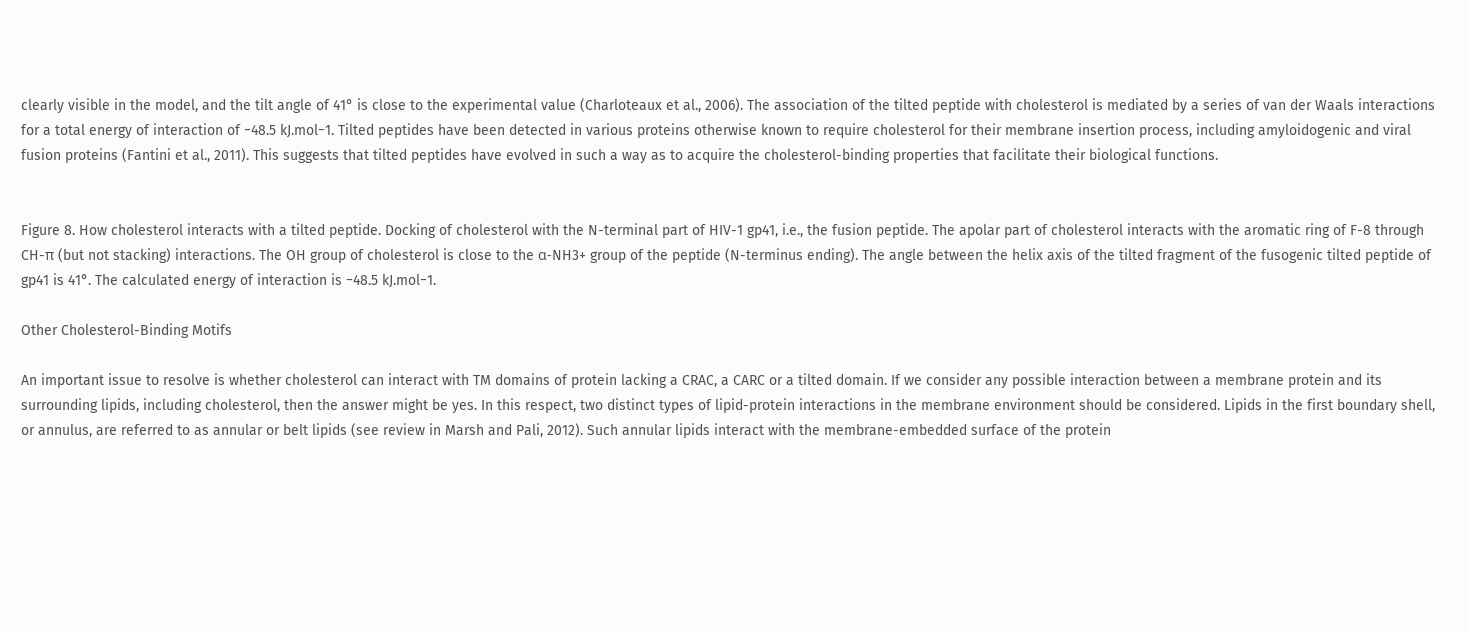clearly visible in the model, and the tilt angle of 41° is close to the experimental value (Charloteaux et al., 2006). The association of the tilted peptide with cholesterol is mediated by a series of van der Waals interactions for a total energy of interaction of −48.5 kJ.mol−1. Tilted peptides have been detected in various proteins otherwise known to require cholesterol for their membrane insertion process, including amyloidogenic and viral fusion proteins (Fantini et al., 2011). This suggests that tilted peptides have evolved in such a way as to acquire the cholesterol-binding properties that facilitate their biological functions.


Figure 8. How cholesterol interacts with a tilted peptide. Docking of cholesterol with the N-terminal part of HIV-1 gp41, i.e., the fusion peptide. The apolar part of cholesterol interacts with the aromatic ring of F-8 through CH-π (but not stacking) interactions. The OH group of cholesterol is close to the α-NH3+ group of the peptide (N-terminus ending). The angle between the helix axis of the tilted fragment of the fusogenic tilted peptide of gp41 is 41°. The calculated energy of interaction is −48.5 kJ.mol−1.

Other Cholesterol-Binding Motifs

An important issue to resolve is whether cholesterol can interact with TM domains of protein lacking a CRAC, a CARC or a tilted domain. If we consider any possible interaction between a membrane protein and its surrounding lipids, including cholesterol, then the answer might be yes. In this respect, two distinct types of lipid-protein interactions in the membrane environment should be considered. Lipids in the first boundary shell, or annulus, are referred to as annular or belt lipids (see review in Marsh and Pali, 2012). Such annular lipids interact with the membrane-embedded surface of the protein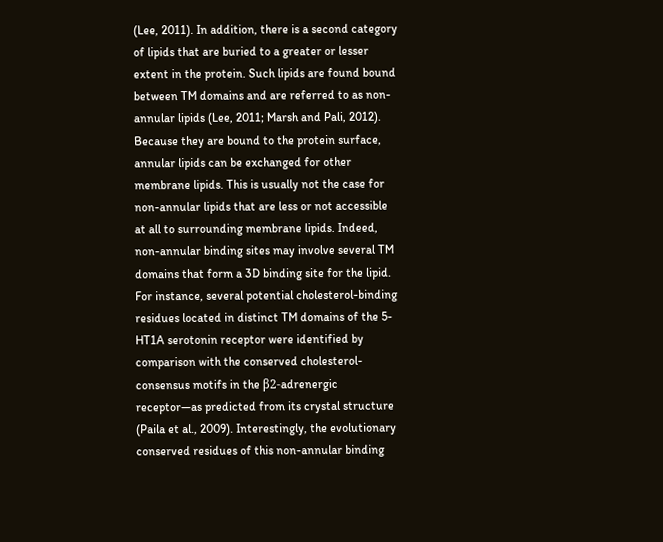(Lee, 2011). In addition, there is a second category of lipids that are buried to a greater or lesser extent in the protein. Such lipids are found bound between TM domains and are referred to as non-annular lipids (Lee, 2011; Marsh and Pali, 2012). Because they are bound to the protein surface, annular lipids can be exchanged for other membrane lipids. This is usually not the case for non-annular lipids that are less or not accessible at all to surrounding membrane lipids. Indeed, non-annular binding sites may involve several TM domains that form a 3D binding site for the lipid. For instance, several potential cholesterol-binding residues located in distinct TM domains of the 5-HT1A serotonin receptor were identified by comparison with the conserved cholesterol-consensus motifs in the β2-adrenergic receptor—as predicted from its crystal structure (Paila et al., 2009). Interestingly, the evolutionary conserved residues of this non-annular binding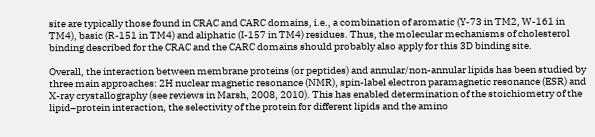site are typically those found in CRAC and CARC domains, i.e., a combination of aromatic (Y-73 in TM2, W-161 in TM4), basic (R-151 in TM4) and aliphatic (I-157 in TM4) residues. Thus, the molecular mechanisms of cholesterol binding described for the CRAC and the CARC domains should probably also apply for this 3D binding site.

Overall, the interaction between membrane proteins (or peptides) and annular/non-annular lipids has been studied by three main approaches: 2H nuclear magnetic resonance (NMR), spin-label electron paramagnetic resonance (ESR) and X-ray crystallography (see reviews in Marsh, 2008, 2010). This has enabled determination of the stoichiometry of the lipid–protein interaction, the selectivity of the protein for different lipids and the amino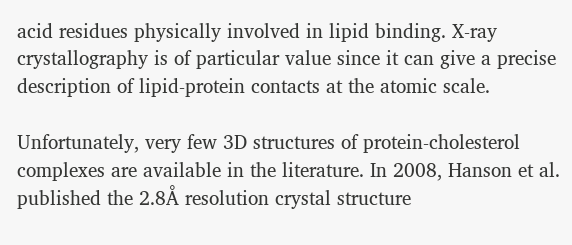acid residues physically involved in lipid binding. X-ray crystallography is of particular value since it can give a precise description of lipid-protein contacts at the atomic scale.

Unfortunately, very few 3D structures of protein-cholesterol complexes are available in the literature. In 2008, Hanson et al. published the 2.8Å resolution crystal structure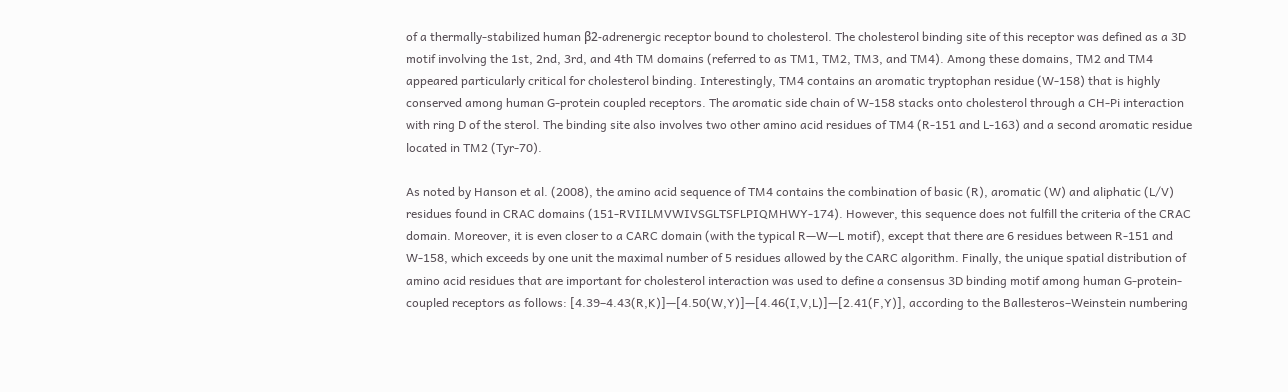of a thermally-stabilized human β2-adrenergic receptor bound to cholesterol. The cholesterol binding site of this receptor was defined as a 3D motif involving the 1st, 2nd, 3rd, and 4th TM domains (referred to as TM1, TM2, TM3, and TM4). Among these domains, TM2 and TM4 appeared particularly critical for cholesterol binding. Interestingly, TM4 contains an aromatic tryptophan residue (W-158) that is highly conserved among human G-protein coupled receptors. The aromatic side chain of W-158 stacks onto cholesterol through a CH-Pi interaction with ring D of the sterol. The binding site also involves two other amino acid residues of TM4 (R-151 and L-163) and a second aromatic residue located in TM2 (Tyr-70).

As noted by Hanson et al. (2008), the amino acid sequence of TM4 contains the combination of basic (R), aromatic (W) and aliphatic (L/V) residues found in CRAC domains (151-RVIILMVWIVSGLTSFLPIQMHWY-174). However, this sequence does not fulfill the criteria of the CRAC domain. Moreover, it is even closer to a CARC domain (with the typical R—W—L motif), except that there are 6 residues between R-151 and W-158, which exceeds by one unit the maximal number of 5 residues allowed by the CARC algorithm. Finally, the unique spatial distribution of amino acid residues that are important for cholesterol interaction was used to define a consensus 3D binding motif among human G-protein-coupled receptors as follows: [4.39–4.43(R,K)]—[4.50(W,Y)]—[4.46(I,V,L)]—[2.41(F,Y)], according to the Ballesteros–Weinstein numbering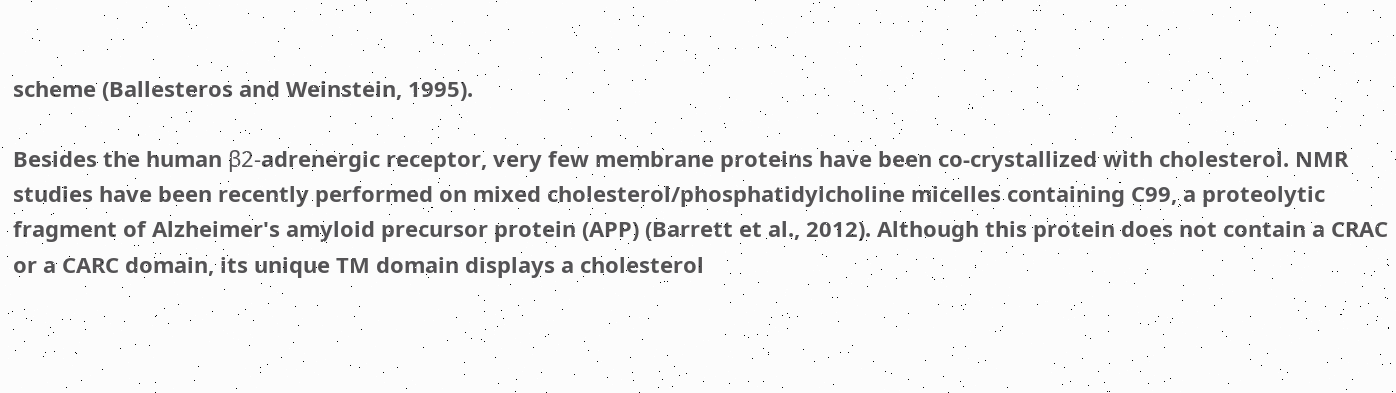scheme (Ballesteros and Weinstein, 1995).

Besides the human β2-adrenergic receptor, very few membrane proteins have been co-crystallized with cholesterol. NMR studies have been recently performed on mixed cholesterol/phosphatidylcholine micelles containing C99, a proteolytic fragment of Alzheimer's amyloid precursor protein (APP) (Barrett et al., 2012). Although this protein does not contain a CRAC or a CARC domain, its unique TM domain displays a cholesterol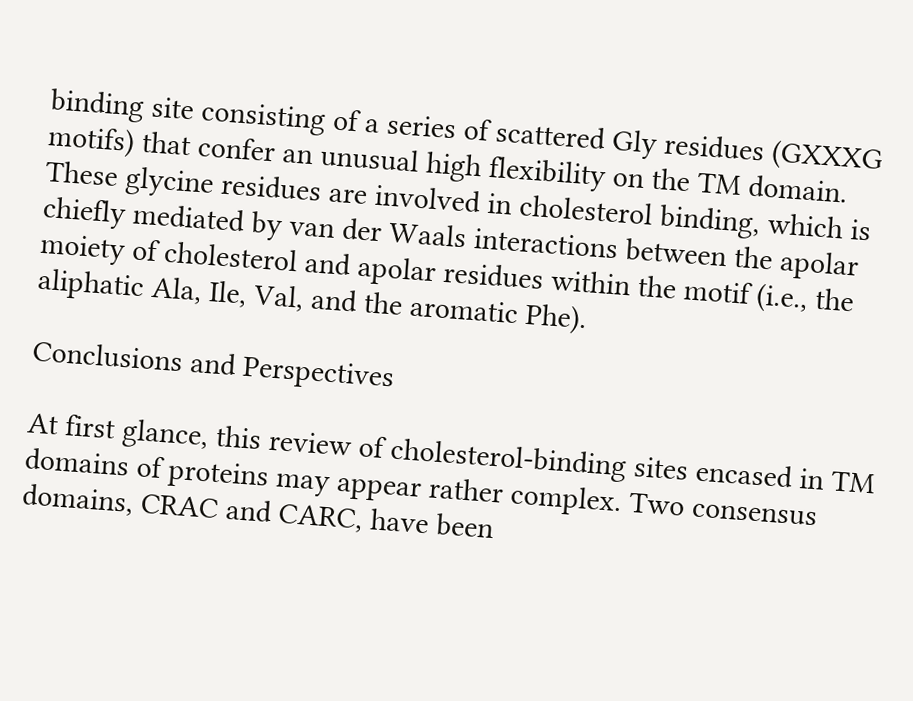binding site consisting of a series of scattered Gly residues (GXXXG motifs) that confer an unusual high flexibility on the TM domain. These glycine residues are involved in cholesterol binding, which is chiefly mediated by van der Waals interactions between the apolar moiety of cholesterol and apolar residues within the motif (i.e., the aliphatic Ala, Ile, Val, and the aromatic Phe).

Conclusions and Perspectives

At first glance, this review of cholesterol-binding sites encased in TM domains of proteins may appear rather complex. Two consensus domains, CRAC and CARC, have been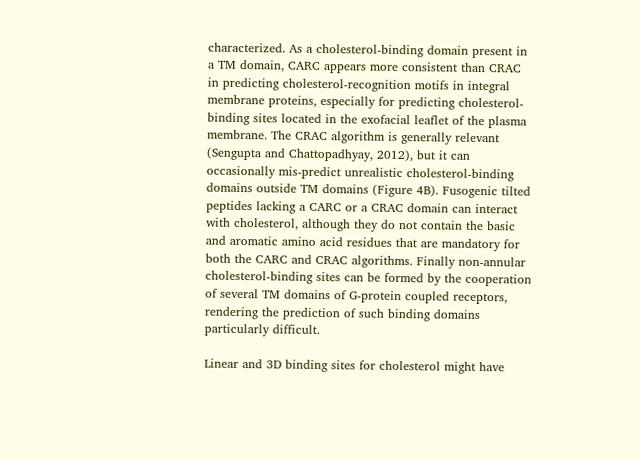characterized. As a cholesterol-binding domain present in a TM domain, CARC appears more consistent than CRAC in predicting cholesterol-recognition motifs in integral membrane proteins, especially for predicting cholesterol-binding sites located in the exofacial leaflet of the plasma membrane. The CRAC algorithm is generally relevant (Sengupta and Chattopadhyay, 2012), but it can occasionally mis-predict unrealistic cholesterol-binding domains outside TM domains (Figure 4B). Fusogenic tilted peptides lacking a CARC or a CRAC domain can interact with cholesterol, although they do not contain the basic and aromatic amino acid residues that are mandatory for both the CARC and CRAC algorithms. Finally non-annular cholesterol-binding sites can be formed by the cooperation of several TM domains of G-protein coupled receptors, rendering the prediction of such binding domains particularly difficult.

Linear and 3D binding sites for cholesterol might have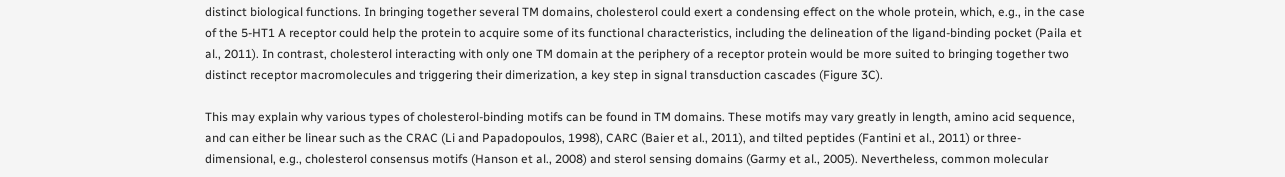distinct biological functions. In bringing together several TM domains, cholesterol could exert a condensing effect on the whole protein, which, e.g., in the case of the 5-HT1 A receptor could help the protein to acquire some of its functional characteristics, including the delineation of the ligand-binding pocket (Paila et al., 2011). In contrast, cholesterol interacting with only one TM domain at the periphery of a receptor protein would be more suited to bringing together two distinct receptor macromolecules and triggering their dimerization, a key step in signal transduction cascades (Figure 3C).

This may explain why various types of cholesterol-binding motifs can be found in TM domains. These motifs may vary greatly in length, amino acid sequence, and can either be linear such as the CRAC (Li and Papadopoulos, 1998), CARC (Baier et al., 2011), and tilted peptides (Fantini et al., 2011) or three-dimensional, e.g., cholesterol consensus motifs (Hanson et al., 2008) and sterol sensing domains (Garmy et al., 2005). Nevertheless, common molecular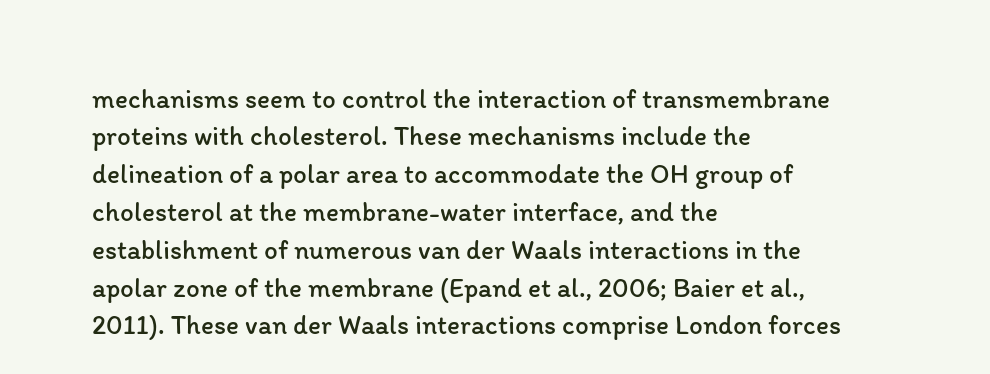mechanisms seem to control the interaction of transmembrane proteins with cholesterol. These mechanisms include the delineation of a polar area to accommodate the OH group of cholesterol at the membrane-water interface, and the establishment of numerous van der Waals interactions in the apolar zone of the membrane (Epand et al., 2006; Baier et al., 2011). These van der Waals interactions comprise London forces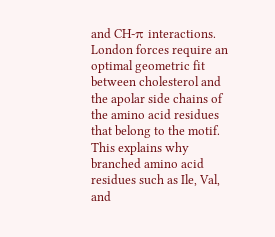and CH-π interactions. London forces require an optimal geometric fit between cholesterol and the apolar side chains of the amino acid residues that belong to the motif. This explains why branched amino acid residues such as Ile, Val, and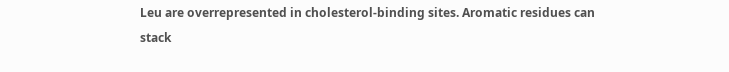Leu are overrepresented in cholesterol-binding sites. Aromatic residues can stack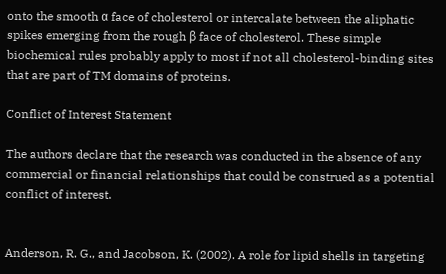onto the smooth α face of cholesterol or intercalate between the aliphatic spikes emerging from the rough β face of cholesterol. These simple biochemical rules probably apply to most if not all cholesterol-binding sites that are part of TM domains of proteins.

Conflict of Interest Statement

The authors declare that the research was conducted in the absence of any commercial or financial relationships that could be construed as a potential conflict of interest.


Anderson, R. G., and Jacobson, K. (2002). A role for lipid shells in targeting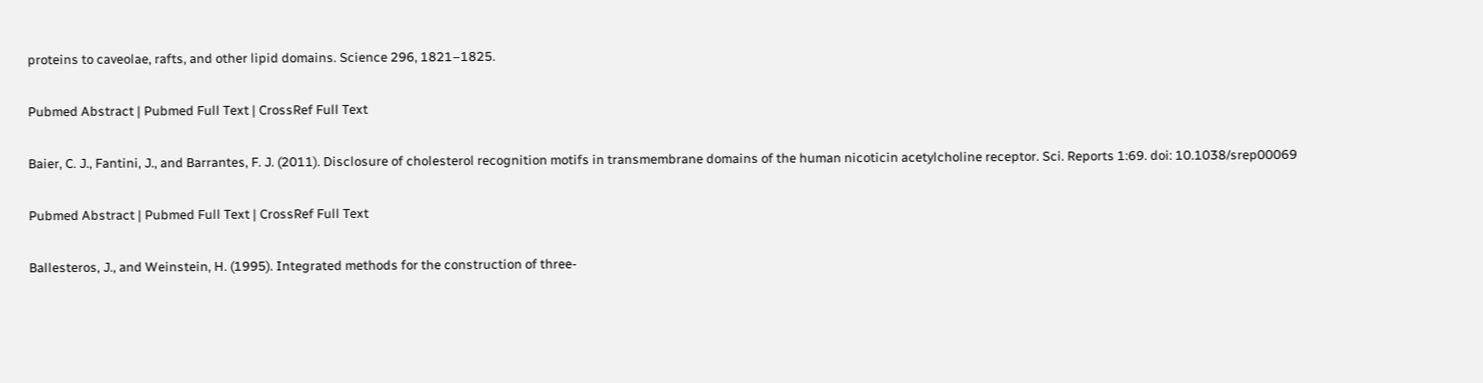proteins to caveolae, rafts, and other lipid domains. Science 296, 1821–1825.

Pubmed Abstract | Pubmed Full Text | CrossRef Full Text

Baier, C. J., Fantini, J., and Barrantes, F. J. (2011). Disclosure of cholesterol recognition motifs in transmembrane domains of the human nicoticin acetylcholine receptor. Sci. Reports 1:69. doi: 10.1038/srep00069

Pubmed Abstract | Pubmed Full Text | CrossRef Full Text

Ballesteros, J., and Weinstein, H. (1995). Integrated methods for the construction of three-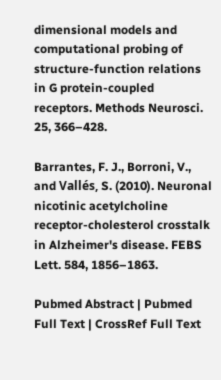dimensional models and computational probing of structure-function relations in G protein-coupled receptors. Methods Neurosci. 25, 366–428.

Barrantes, F. J., Borroni, V., and Vallés, S. (2010). Neuronal nicotinic acetylcholine receptor-cholesterol crosstalk in Alzheimer's disease. FEBS Lett. 584, 1856–1863.

Pubmed Abstract | Pubmed Full Text | CrossRef Full Text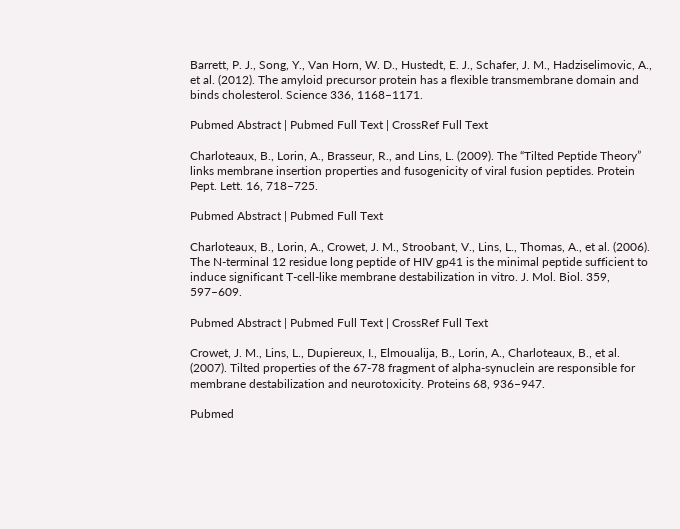Barrett, P. J., Song, Y., Van Horn, W. D., Hustedt, E. J., Schafer, J. M., Hadziselimovic, A., et al. (2012). The amyloid precursor protein has a flexible transmembrane domain and binds cholesterol. Science 336, 1168–1171.

Pubmed Abstract | Pubmed Full Text | CrossRef Full Text

Charloteaux, B., Lorin, A., Brasseur, R., and Lins, L. (2009). The “Tilted Peptide Theory” links membrane insertion properties and fusogenicity of viral fusion peptides. Protein Pept. Lett. 16, 718–725.

Pubmed Abstract | Pubmed Full Text

Charloteaux, B., Lorin, A., Crowet, J. M., Stroobant, V., Lins, L., Thomas, A., et al. (2006). The N-terminal 12 residue long peptide of HIV gp41 is the minimal peptide sufficient to induce significant T-cell-like membrane destabilization in vitro. J. Mol. Biol. 359, 597–609.

Pubmed Abstract | Pubmed Full Text | CrossRef Full Text

Crowet, J. M., Lins, L., Dupiereux, I., Elmoualija, B., Lorin, A., Charloteaux, B., et al. (2007). Tilted properties of the 67-78 fragment of alpha-synuclein are responsible for membrane destabilization and neurotoxicity. Proteins 68, 936–947.

Pubmed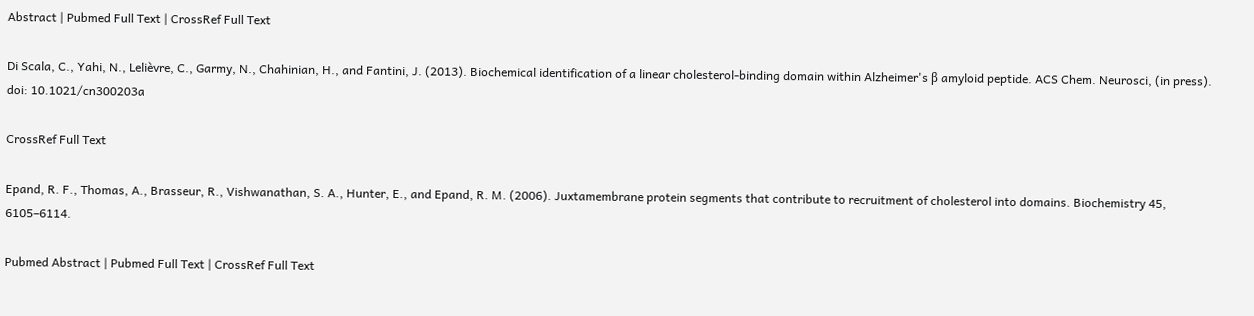Abstract | Pubmed Full Text | CrossRef Full Text

Di Scala, C., Yahi, N., Lelièvre, C., Garmy, N., Chahinian, H., and Fantini, J. (2013). Biochemical identification of a linear cholesterol-binding domain within Alzheimer's β amyloid peptide. ACS Chem. Neurosci, (in press). doi: 10.1021/cn300203a

CrossRef Full Text

Epand, R. F., Thomas, A., Brasseur, R., Vishwanathan, S. A., Hunter, E., and Epand, R. M. (2006). Juxtamembrane protein segments that contribute to recruitment of cholesterol into domains. Biochemistry 45, 6105–6114.

Pubmed Abstract | Pubmed Full Text | CrossRef Full Text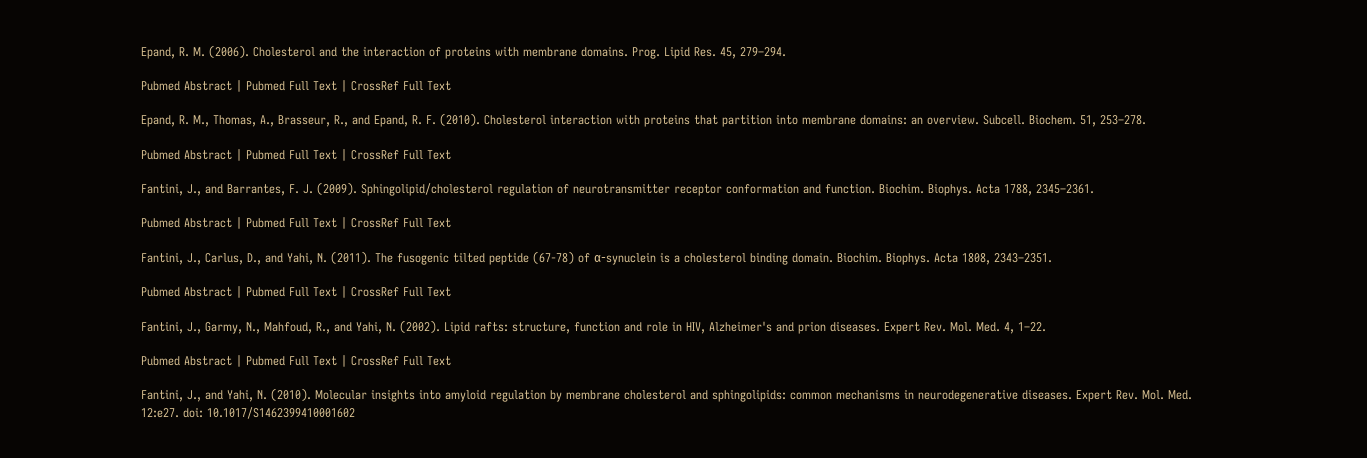Epand, R. M. (2006). Cholesterol and the interaction of proteins with membrane domains. Prog. Lipid Res. 45, 279–294.

Pubmed Abstract | Pubmed Full Text | CrossRef Full Text

Epand, R. M., Thomas, A., Brasseur, R., and Epand, R. F. (2010). Cholesterol interaction with proteins that partition into membrane domains: an overview. Subcell. Biochem. 51, 253–278.

Pubmed Abstract | Pubmed Full Text | CrossRef Full Text

Fantini, J., and Barrantes, F. J. (2009). Sphingolipid/cholesterol regulation of neurotransmitter receptor conformation and function. Biochim. Biophys. Acta 1788, 2345–2361.

Pubmed Abstract | Pubmed Full Text | CrossRef Full Text

Fantini, J., Carlus, D., and Yahi, N. (2011). The fusogenic tilted peptide (67-78) of α-synuclein is a cholesterol binding domain. Biochim. Biophys. Acta 1808, 2343–2351.

Pubmed Abstract | Pubmed Full Text | CrossRef Full Text

Fantini, J., Garmy, N., Mahfoud, R., and Yahi, N. (2002). Lipid rafts: structure, function and role in HIV, Alzheimer's and prion diseases. Expert Rev. Mol. Med. 4, 1–22.

Pubmed Abstract | Pubmed Full Text | CrossRef Full Text

Fantini, J., and Yahi, N. (2010). Molecular insights into amyloid regulation by membrane cholesterol and sphingolipids: common mechanisms in neurodegenerative diseases. Expert Rev. Mol. Med. 12:e27. doi: 10.1017/S1462399410001602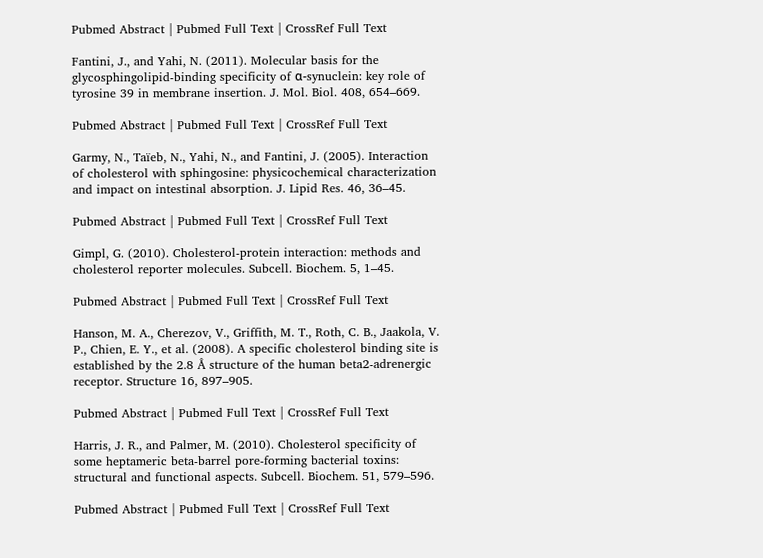Pubmed Abstract | Pubmed Full Text | CrossRef Full Text

Fantini, J., and Yahi, N. (2011). Molecular basis for the glycosphingolipid-binding specificity of α-synuclein: key role of tyrosine 39 in membrane insertion. J. Mol. Biol. 408, 654–669.

Pubmed Abstract | Pubmed Full Text | CrossRef Full Text

Garmy, N., Taïeb, N., Yahi, N., and Fantini, J. (2005). Interaction of cholesterol with sphingosine: physicochemical characterization and impact on intestinal absorption. J. Lipid Res. 46, 36–45.

Pubmed Abstract | Pubmed Full Text | CrossRef Full Text

Gimpl, G. (2010). Cholesterol-protein interaction: methods and cholesterol reporter molecules. Subcell. Biochem. 5, 1–45.

Pubmed Abstract | Pubmed Full Text | CrossRef Full Text

Hanson, M. A., Cherezov, V., Griffith, M. T., Roth, C. B., Jaakola, V. P., Chien, E. Y., et al. (2008). A specific cholesterol binding site is established by the 2.8 Å structure of the human beta2-adrenergic receptor. Structure 16, 897–905.

Pubmed Abstract | Pubmed Full Text | CrossRef Full Text

Harris, J. R., and Palmer, M. (2010). Cholesterol specificity of some heptameric beta-barrel pore-forming bacterial toxins: structural and functional aspects. Subcell. Biochem. 51, 579–596.

Pubmed Abstract | Pubmed Full Text | CrossRef Full Text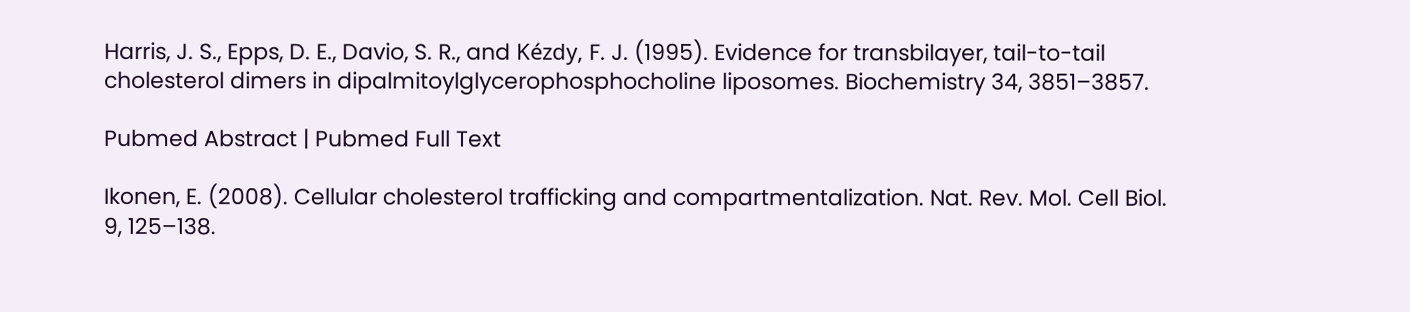Harris, J. S., Epps, D. E., Davio, S. R., and Kézdy, F. J. (1995). Evidence for transbilayer, tail-to-tail cholesterol dimers in dipalmitoylglycerophosphocholine liposomes. Biochemistry 34, 3851–3857.

Pubmed Abstract | Pubmed Full Text

Ikonen, E. (2008). Cellular cholesterol trafficking and compartmentalization. Nat. Rev. Mol. Cell Biol. 9, 125–138.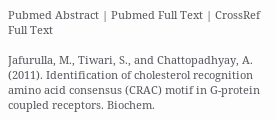Pubmed Abstract | Pubmed Full Text | CrossRef Full Text

Jafurulla, M., Tiwari, S., and Chattopadhyay, A. (2011). Identification of cholesterol recognition amino acid consensus (CRAC) motif in G-protein coupled receptors. Biochem.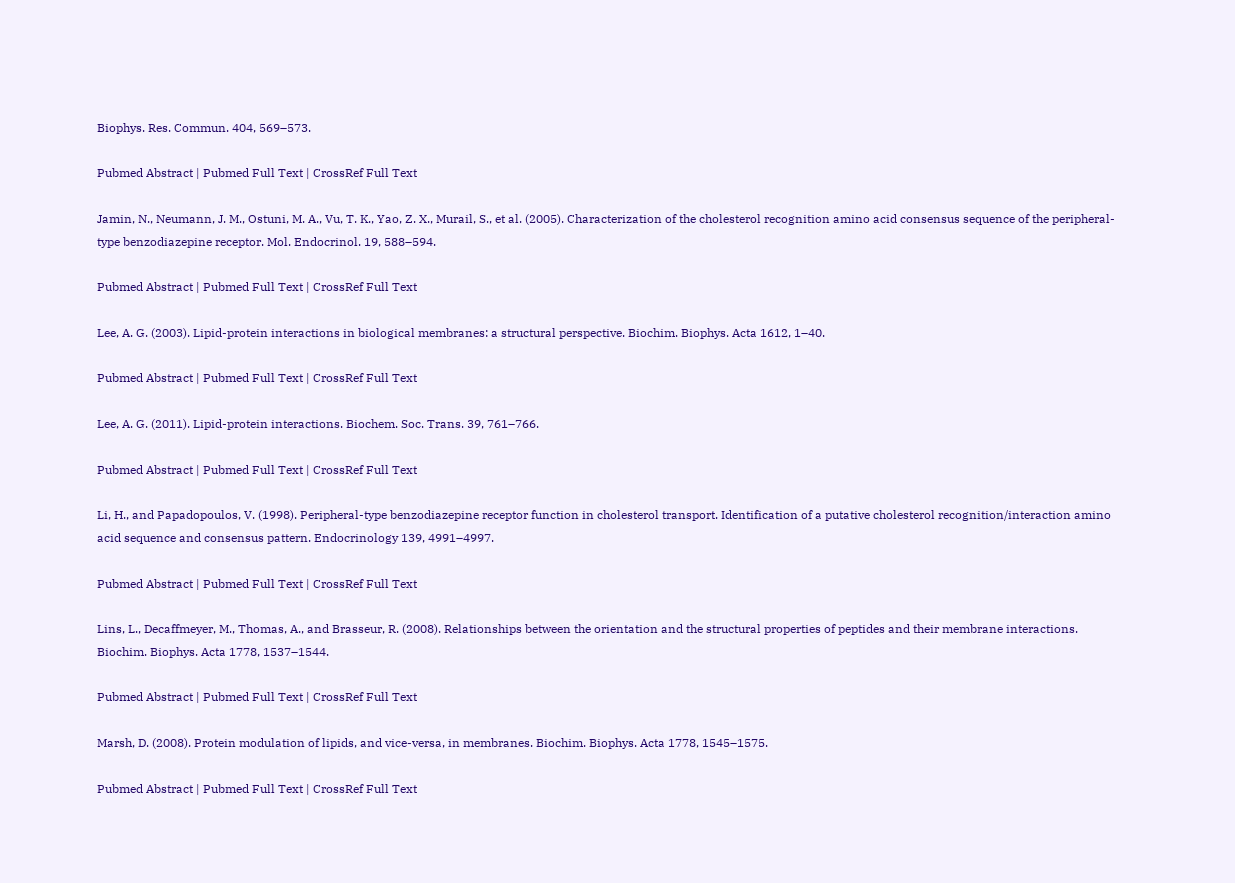Biophys. Res. Commun. 404, 569–573.

Pubmed Abstract | Pubmed Full Text | CrossRef Full Text

Jamin, N., Neumann, J. M., Ostuni, M. A., Vu, T. K., Yao, Z. X., Murail, S., et al. (2005). Characterization of the cholesterol recognition amino acid consensus sequence of the peripheral-type benzodiazepine receptor. Mol. Endocrinol. 19, 588–594.

Pubmed Abstract | Pubmed Full Text | CrossRef Full Text

Lee, A. G. (2003). Lipid-protein interactions in biological membranes: a structural perspective. Biochim. Biophys. Acta 1612, 1–40.

Pubmed Abstract | Pubmed Full Text | CrossRef Full Text

Lee, A. G. (2011). Lipid-protein interactions. Biochem. Soc. Trans. 39, 761–766.

Pubmed Abstract | Pubmed Full Text | CrossRef Full Text

Li, H., and Papadopoulos, V. (1998). Peripheral-type benzodiazepine receptor function in cholesterol transport. Identification of a putative cholesterol recognition/interaction amino acid sequence and consensus pattern. Endocrinology 139, 4991–4997.

Pubmed Abstract | Pubmed Full Text | CrossRef Full Text

Lins, L., Decaffmeyer, M., Thomas, A., and Brasseur, R. (2008). Relationships between the orientation and the structural properties of peptides and their membrane interactions. Biochim. Biophys. Acta 1778, 1537–1544.

Pubmed Abstract | Pubmed Full Text | CrossRef Full Text

Marsh, D. (2008). Protein modulation of lipids, and vice-versa, in membranes. Biochim. Biophys. Acta 1778, 1545–1575.

Pubmed Abstract | Pubmed Full Text | CrossRef Full Text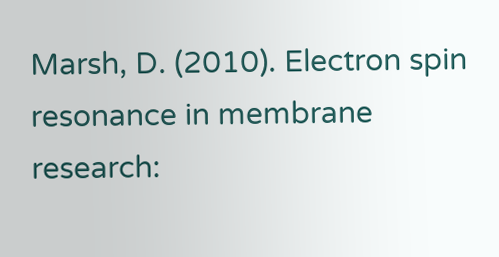Marsh, D. (2010). Electron spin resonance in membrane research: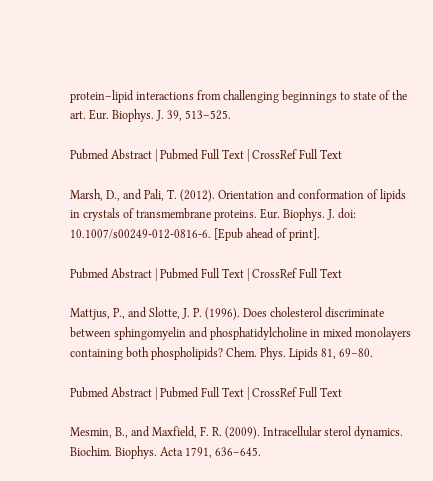protein–lipid interactions from challenging beginnings to state of the art. Eur. Biophys. J. 39, 513–525.

Pubmed Abstract | Pubmed Full Text | CrossRef Full Text

Marsh, D., and Pali, T. (2012). Orientation and conformation of lipids in crystals of transmembrane proteins. Eur. Biophys. J. doi: 10.1007/s00249-012-0816-6. [Epub ahead of print].

Pubmed Abstract | Pubmed Full Text | CrossRef Full Text

Mattjus, P., and Slotte, J. P. (1996). Does cholesterol discriminate between sphingomyelin and phosphatidylcholine in mixed monolayers containing both phospholipids? Chem. Phys. Lipids 81, 69–80.

Pubmed Abstract | Pubmed Full Text | CrossRef Full Text

Mesmin, B., and Maxfield, F. R. (2009). Intracellular sterol dynamics. Biochim. Biophys. Acta 1791, 636–645.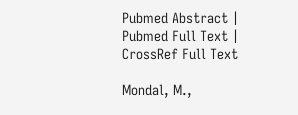Pubmed Abstract | Pubmed Full Text | CrossRef Full Text

Mondal, M.,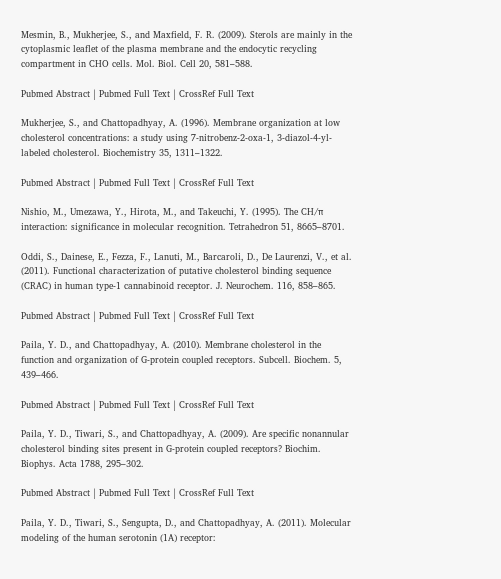Mesmin, B., Mukherjee, S., and Maxfield, F. R. (2009). Sterols are mainly in the cytoplasmic leaflet of the plasma membrane and the endocytic recycling compartment in CHO cells. Mol. Biol. Cell 20, 581–588.

Pubmed Abstract | Pubmed Full Text | CrossRef Full Text

Mukherjee, S., and Chattopadhyay, A. (1996). Membrane organization at low cholesterol concentrations: a study using 7-nitrobenz-2-oxa-1, 3-diazol-4-yl-labeled cholesterol. Biochemistry 35, 1311–1322.

Pubmed Abstract | Pubmed Full Text | CrossRef Full Text

Nishio, M., Umezawa, Y., Hirota, M., and Takeuchi, Y. (1995). The CH/π interaction: significance in molecular recognition. Tetrahedron 51, 8665–8701.

Oddi, S., Dainese, E., Fezza, F., Lanuti, M., Barcaroli, D., De Laurenzi, V., et al. (2011). Functional characterization of putative cholesterol binding sequence (CRAC) in human type-1 cannabinoid receptor. J. Neurochem. 116, 858–865.

Pubmed Abstract | Pubmed Full Text | CrossRef Full Text

Paila, Y. D., and Chattopadhyay, A. (2010). Membrane cholesterol in the function and organization of G-protein coupled receptors. Subcell. Biochem. 5, 439–466.

Pubmed Abstract | Pubmed Full Text | CrossRef Full Text

Paila, Y. D., Tiwari, S., and Chattopadhyay, A. (2009). Are specific nonannular cholesterol binding sites present in G-protein coupled receptors? Biochim. Biophys. Acta 1788, 295–302.

Pubmed Abstract | Pubmed Full Text | CrossRef Full Text

Paila, Y. D., Tiwari, S., Sengupta, D., and Chattopadhyay, A. (2011). Molecular modeling of the human serotonin (1A) receptor: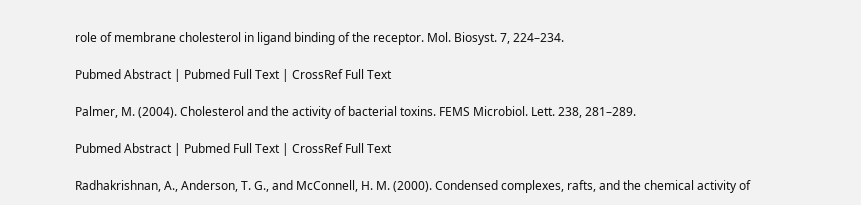role of membrane cholesterol in ligand binding of the receptor. Mol. Biosyst. 7, 224–234.

Pubmed Abstract | Pubmed Full Text | CrossRef Full Text

Palmer, M. (2004). Cholesterol and the activity of bacterial toxins. FEMS Microbiol. Lett. 238, 281–289.

Pubmed Abstract | Pubmed Full Text | CrossRef Full Text

Radhakrishnan, A., Anderson, T. G., and McConnell, H. M. (2000). Condensed complexes, rafts, and the chemical activity of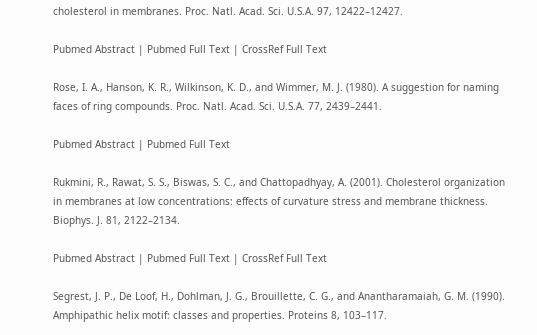cholesterol in membranes. Proc. Natl. Acad. Sci. U.S.A. 97, 12422–12427.

Pubmed Abstract | Pubmed Full Text | CrossRef Full Text

Rose, I. A., Hanson, K. R., Wilkinson, K. D., and Wimmer, M. J. (1980). A suggestion for naming faces of ring compounds. Proc. Natl. Acad. Sci. U.S.A. 77, 2439–2441.

Pubmed Abstract | Pubmed Full Text

Rukmini, R., Rawat, S. S., Biswas, S. C., and Chattopadhyay, A. (2001). Cholesterol organization in membranes at low concentrations: effects of curvature stress and membrane thickness. Biophys. J. 81, 2122–2134.

Pubmed Abstract | Pubmed Full Text | CrossRef Full Text

Segrest, J. P., De Loof, H., Dohlman, J. G., Brouillette, C. G., and Anantharamaiah, G. M. (1990). Amphipathic helix motif: classes and properties. Proteins 8, 103–117.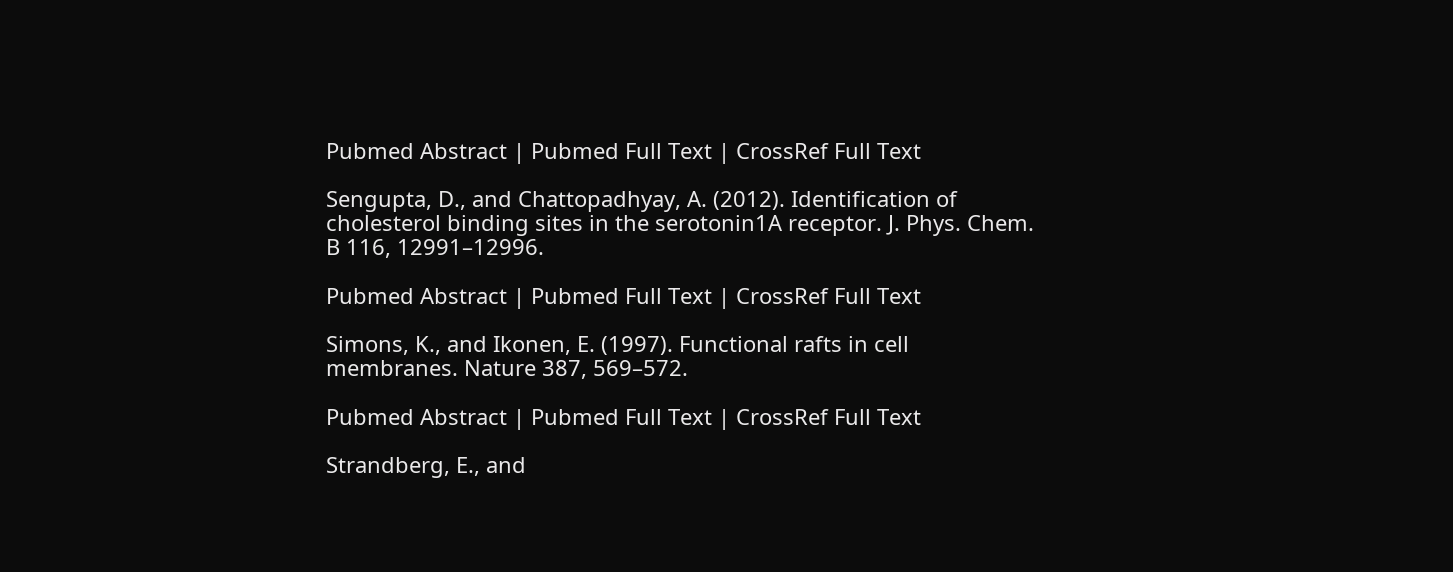Pubmed Abstract | Pubmed Full Text | CrossRef Full Text

Sengupta, D., and Chattopadhyay, A. (2012). Identification of cholesterol binding sites in the serotonin1A receptor. J. Phys. Chem. B 116, 12991–12996.

Pubmed Abstract | Pubmed Full Text | CrossRef Full Text

Simons, K., and Ikonen, E. (1997). Functional rafts in cell membranes. Nature 387, 569–572.

Pubmed Abstract | Pubmed Full Text | CrossRef Full Text

Strandberg, E., and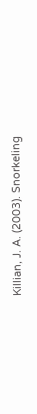Killian, J. A. (2003). Snorkeling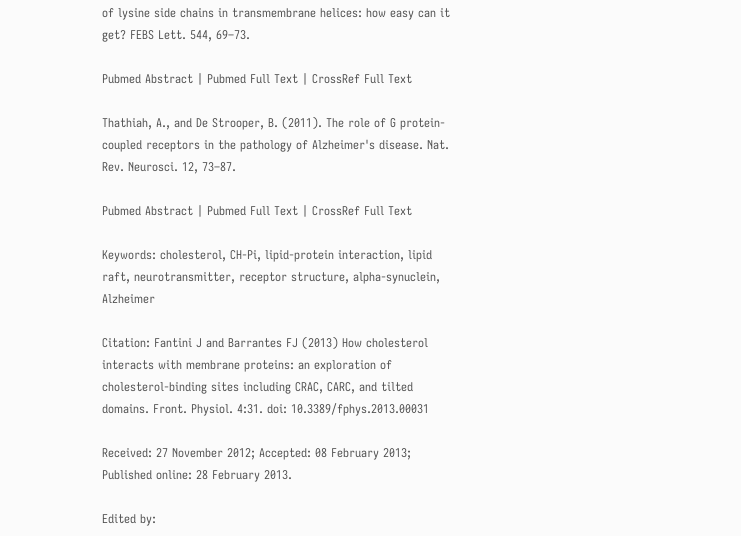of lysine side chains in transmembrane helices: how easy can it get? FEBS Lett. 544, 69–73.

Pubmed Abstract | Pubmed Full Text | CrossRef Full Text

Thathiah, A., and De Strooper, B. (2011). The role of G protein-coupled receptors in the pathology of Alzheimer's disease. Nat. Rev. Neurosci. 12, 73–87.

Pubmed Abstract | Pubmed Full Text | CrossRef Full Text

Keywords: cholesterol, CH-Pi, lipid-protein interaction, lipid raft, neurotransmitter, receptor structure, alpha-synuclein, Alzheimer

Citation: Fantini J and Barrantes FJ (2013) How cholesterol interacts with membrane proteins: an exploration of cholesterol-binding sites including CRAC, CARC, and tilted domains. Front. Physiol. 4:31. doi: 10.3389/fphys.2013.00031

Received: 27 November 2012; Accepted: 08 February 2013;
Published online: 28 February 2013.

Edited by: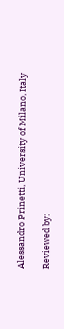Alessandro Prinetti, University of Milano, Italy

Reviewed by: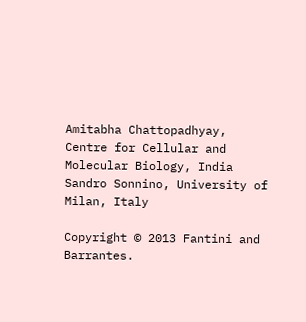Amitabha Chattopadhyay, Centre for Cellular and Molecular Biology, India
Sandro Sonnino, University of Milan, Italy

Copyright © 2013 Fantini and Barrantes.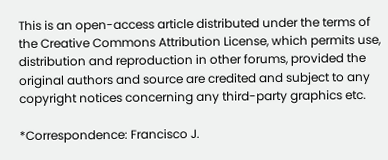This is an open-access article distributed under the terms of the Creative Commons Attribution License, which permits use, distribution and reproduction in other forums, provided the original authors and source are credited and subject to any copyright notices concerning any third-party graphics etc.

*Correspondence: Francisco J.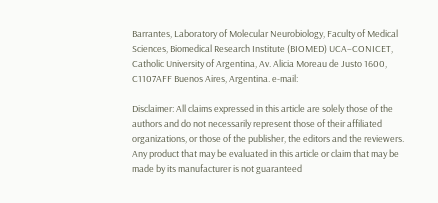Barrantes, Laboratory of Molecular Neurobiology, Faculty of Medical Sciences, Biomedical Research Institute (BIOMED) UCA–CONICET, Catholic University of Argentina, Av. Alicia Moreau de Justo 1600, C1107AFF Buenos Aires, Argentina. e-mail:

Disclaimer: All claims expressed in this article are solely those of the authors and do not necessarily represent those of their affiliated organizations, or those of the publisher, the editors and the reviewers. Any product that may be evaluated in this article or claim that may be made by its manufacturer is not guaranteed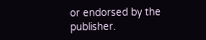or endorsed by the publisher.